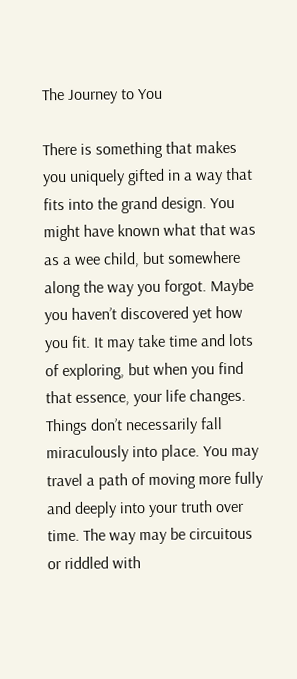The Journey to You

There is something that makes you uniquely gifted in a way that fits into the grand design. You might have known what that was as a wee child, but somewhere along the way you forgot. Maybe you haven’t discovered yet how you fit. It may take time and lots of exploring, but when you find that essence, your life changes. Things don’t necessarily fall miraculously into place. You may travel a path of moving more fully and deeply into your truth over time. The way may be circuitous or riddled with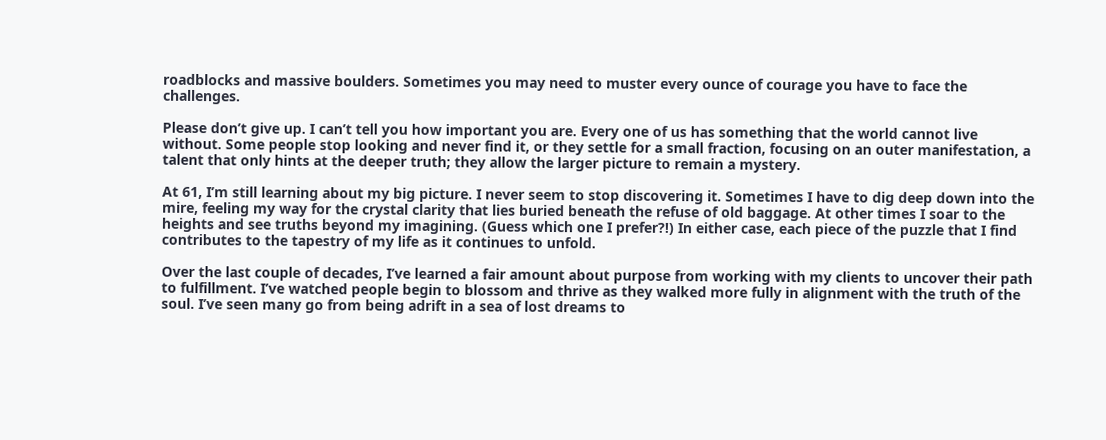roadblocks and massive boulders. Sometimes you may need to muster every ounce of courage you have to face the challenges.

Please don’t give up. I can’t tell you how important you are. Every one of us has something that the world cannot live without. Some people stop looking and never find it, or they settle for a small fraction, focusing on an outer manifestation, a talent that only hints at the deeper truth; they allow the larger picture to remain a mystery.

At 61, I’m still learning about my big picture. I never seem to stop discovering it. Sometimes I have to dig deep down into the mire, feeling my way for the crystal clarity that lies buried beneath the refuse of old baggage. At other times I soar to the heights and see truths beyond my imagining. (Guess which one I prefer?!) In either case, each piece of the puzzle that I find contributes to the tapestry of my life as it continues to unfold.

Over the last couple of decades, I’ve learned a fair amount about purpose from working with my clients to uncover their path to fulfillment. I’ve watched people begin to blossom and thrive as they walked more fully in alignment with the truth of the soul. I’ve seen many go from being adrift in a sea of lost dreams to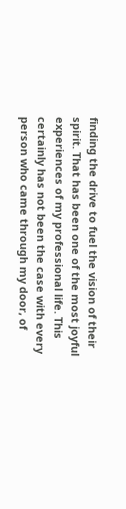finding the drive to fuel the vision of their spirit. That has been one of the most joyful experiences of my professional life. This certainly has not been the case with every person who came through my door, of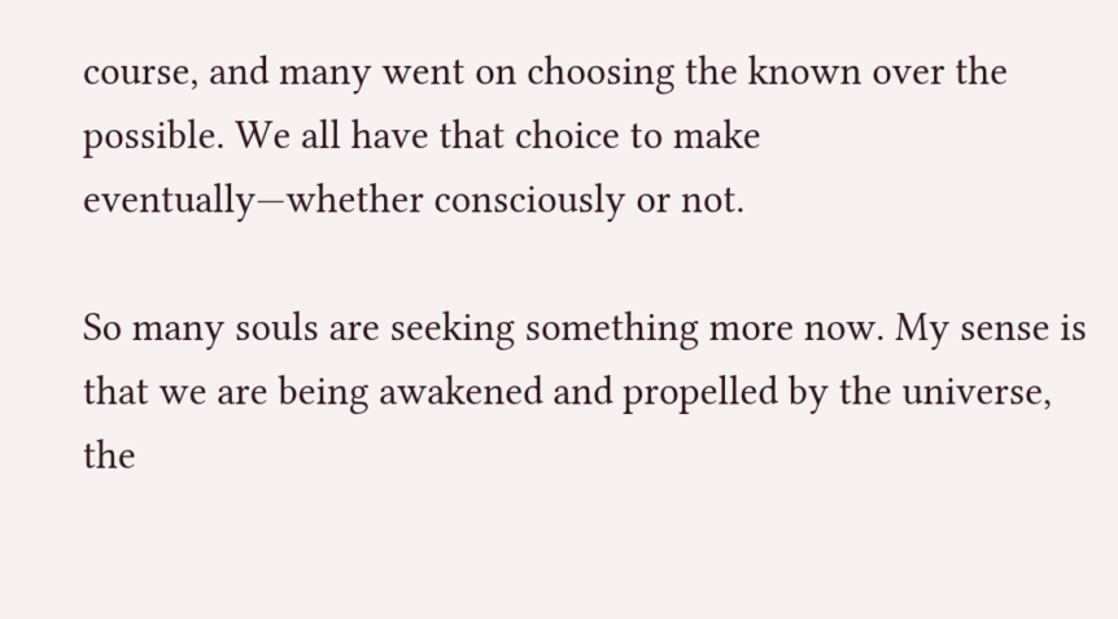course, and many went on choosing the known over the possible. We all have that choice to make eventually—whether consciously or not.

So many souls are seeking something more now. My sense is that we are being awakened and propelled by the universe, the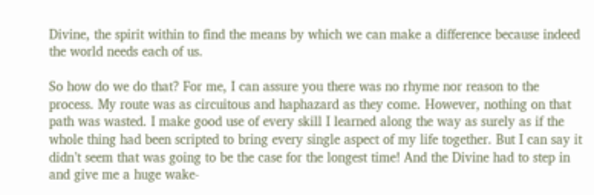Divine, the spirit within to find the means by which we can make a difference because indeed the world needs each of us.

So how do we do that? For me, I can assure you there was no rhyme nor reason to the process. My route was as circuitous and haphazard as they come. However, nothing on that path was wasted. I make good use of every skill I learned along the way as surely as if the whole thing had been scripted to bring every single aspect of my life together. But I can say it didn’t seem that was going to be the case for the longest time! And the Divine had to step in and give me a huge wake-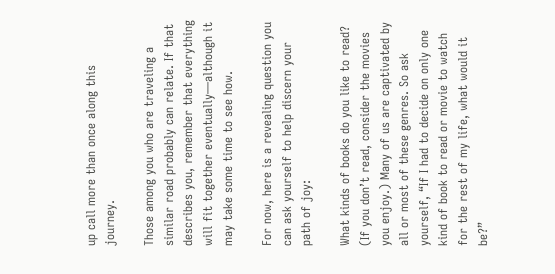up call more than once along this journey.

Those among you who are traveling a similar road probably can relate. If that describes you, remember that everything will fit together eventually—although it may take some time to see how.

For now, here is a revealing question you can ask yourself to help discern your path of joy:

What kinds of books do you like to read? (If you don’t read, consider the movies you enjoy.) Many of us are captivated by all or most of these genres. So ask yourself, “If I had to decide on only one kind of book to read or movie to watch for the rest of my life, what would it be?”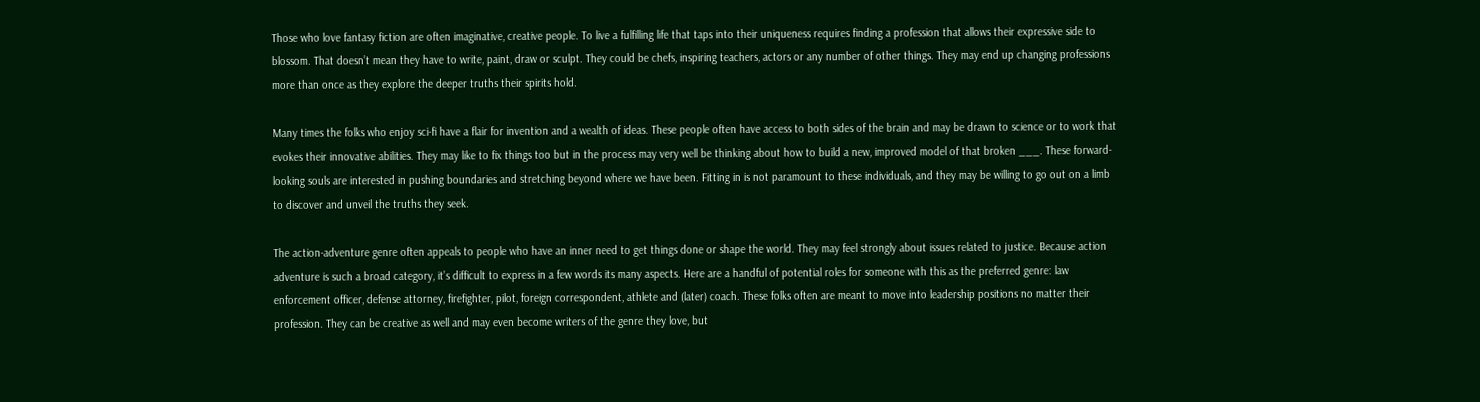Those who love fantasy fiction are often imaginative, creative people. To live a fulfilling life that taps into their uniqueness requires finding a profession that allows their expressive side to blossom. That doesn’t mean they have to write, paint, draw or sculpt. They could be chefs, inspiring teachers, actors or any number of other things. They may end up changing professions more than once as they explore the deeper truths their spirits hold.

Many times the folks who enjoy sci-fi have a flair for invention and a wealth of ideas. These people often have access to both sides of the brain and may be drawn to science or to work that evokes their innovative abilities. They may like to fix things too but in the process may very well be thinking about how to build a new, improved model of that broken ___. These forward-looking souls are interested in pushing boundaries and stretching beyond where we have been. Fitting in is not paramount to these individuals, and they may be willing to go out on a limb to discover and unveil the truths they seek.

The action-adventure genre often appeals to people who have an inner need to get things done or shape the world. They may feel strongly about issues related to justice. Because action adventure is such a broad category, it’s difficult to express in a few words its many aspects. Here are a handful of potential roles for someone with this as the preferred genre: law enforcement officer, defense attorney, firefighter, pilot, foreign correspondent, athlete and (later) coach. These folks often are meant to move into leadership positions no matter their profession. They can be creative as well and may even become writers of the genre they love, but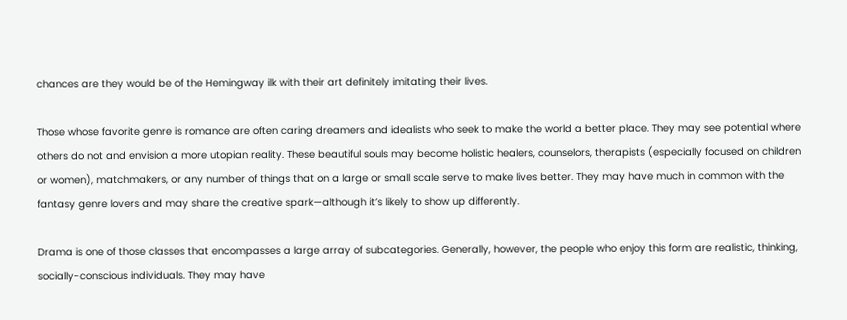chances are they would be of the Hemingway ilk with their art definitely imitating their lives.

Those whose favorite genre is romance are often caring dreamers and idealists who seek to make the world a better place. They may see potential where others do not and envision a more utopian reality. These beautiful souls may become holistic healers, counselors, therapists (especially focused on children or women), matchmakers, or any number of things that on a large or small scale serve to make lives better. They may have much in common with the fantasy genre lovers and may share the creative spark—although it’s likely to show up differently.

Drama is one of those classes that encompasses a large array of subcategories. Generally, however, the people who enjoy this form are realistic, thinking, socially-conscious individuals. They may have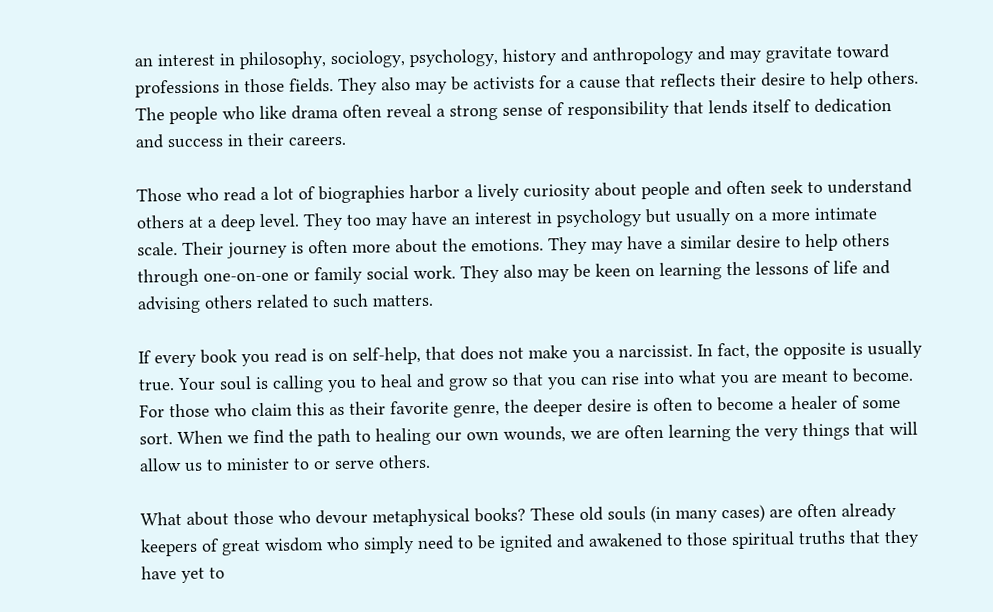an interest in philosophy, sociology, psychology, history and anthropology and may gravitate toward professions in those fields. They also may be activists for a cause that reflects their desire to help others. The people who like drama often reveal a strong sense of responsibility that lends itself to dedication and success in their careers.

Those who read a lot of biographies harbor a lively curiosity about people and often seek to understand others at a deep level. They too may have an interest in psychology but usually on a more intimate scale. Their journey is often more about the emotions. They may have a similar desire to help others through one-on-one or family social work. They also may be keen on learning the lessons of life and advising others related to such matters.

If every book you read is on self-help, that does not make you a narcissist. In fact, the opposite is usually true. Your soul is calling you to heal and grow so that you can rise into what you are meant to become. For those who claim this as their favorite genre, the deeper desire is often to become a healer of some sort. When we find the path to healing our own wounds, we are often learning the very things that will allow us to minister to or serve others.

What about those who devour metaphysical books? These old souls (in many cases) are often already keepers of great wisdom who simply need to be ignited and awakened to those spiritual truths that they have yet to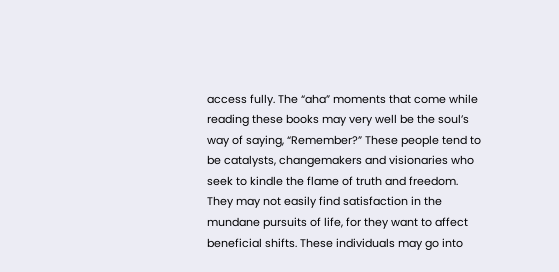access fully. The “aha” moments that come while reading these books may very well be the soul’s way of saying, “Remember?” These people tend to be catalysts, changemakers and visionaries who seek to kindle the flame of truth and freedom. They may not easily find satisfaction in the mundane pursuits of life, for they want to affect beneficial shifts. These individuals may go into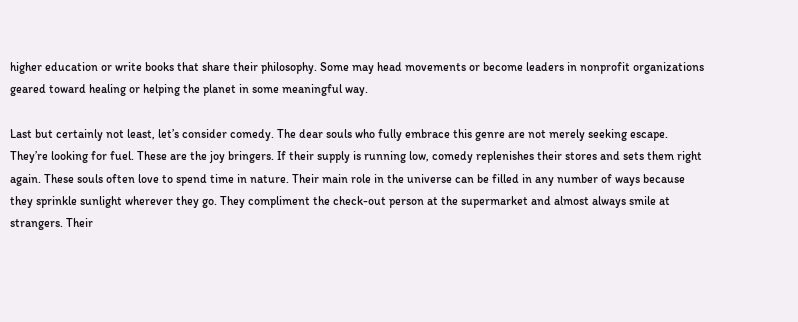higher education or write books that share their philosophy. Some may head movements or become leaders in nonprofit organizations geared toward healing or helping the planet in some meaningful way.

Last but certainly not least, let’s consider comedy. The dear souls who fully embrace this genre are not merely seeking escape. They’re looking for fuel. These are the joy bringers. If their supply is running low, comedy replenishes their stores and sets them right again. These souls often love to spend time in nature. Their main role in the universe can be filled in any number of ways because they sprinkle sunlight wherever they go. They compliment the check-out person at the supermarket and almost always smile at strangers. Their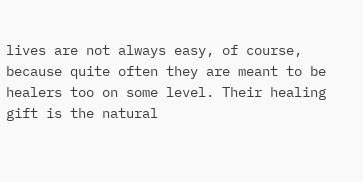lives are not always easy, of course, because quite often they are meant to be healers too on some level. Their healing gift is the natural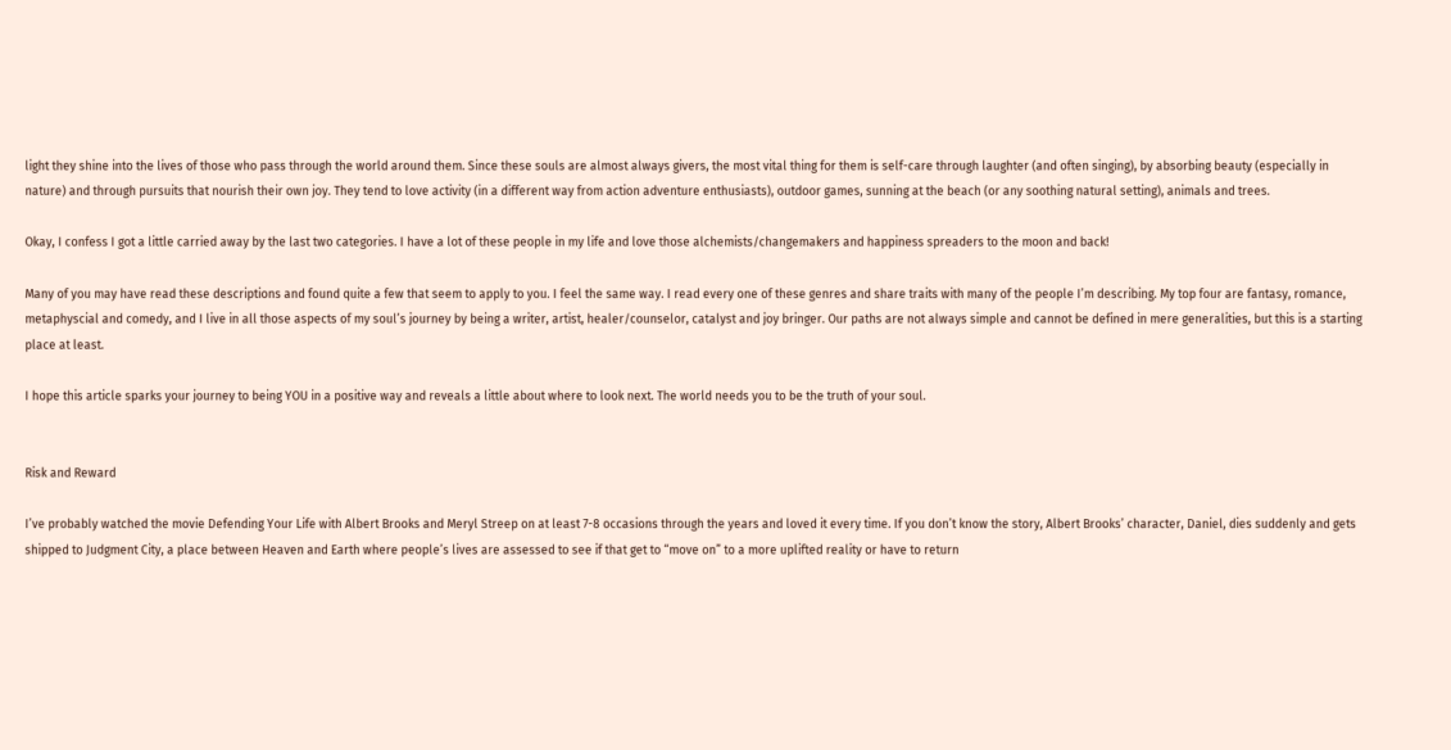light they shine into the lives of those who pass through the world around them. Since these souls are almost always givers, the most vital thing for them is self-care through laughter (and often singing), by absorbing beauty (especially in nature) and through pursuits that nourish their own joy. They tend to love activity (in a different way from action adventure enthusiasts), outdoor games, sunning at the beach (or any soothing natural setting), animals and trees.

Okay, I confess I got a little carried away by the last two categories. I have a lot of these people in my life and love those alchemists/changemakers and happiness spreaders to the moon and back!

Many of you may have read these descriptions and found quite a few that seem to apply to you. I feel the same way. I read every one of these genres and share traits with many of the people I’m describing. My top four are fantasy, romance, metaphyscial and comedy, and I live in all those aspects of my soul’s journey by being a writer, artist, healer/counselor, catalyst and joy bringer. Our paths are not always simple and cannot be defined in mere generalities, but this is a starting place at least.

I hope this article sparks your journey to being YOU in a positive way and reveals a little about where to look next. The world needs you to be the truth of your soul.


Risk and Reward

I’ve probably watched the movie Defending Your Life with Albert Brooks and Meryl Streep on at least 7-8 occasions through the years and loved it every time. If you don’t know the story, Albert Brooks’ character, Daniel, dies suddenly and gets shipped to Judgment City, a place between Heaven and Earth where people’s lives are assessed to see if that get to “move on” to a more uplifted reality or have to return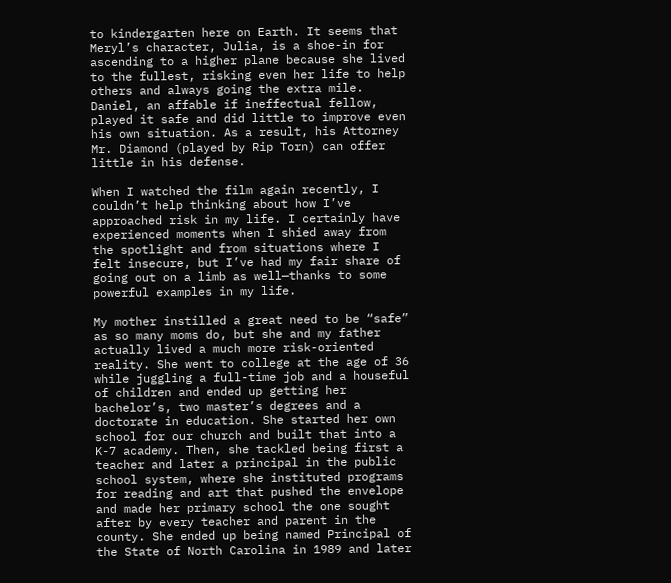to kindergarten here on Earth. It seems that Meryl’s character, Julia, is a shoe-in for ascending to a higher plane because she lived to the fullest, risking even her life to help others and always going the extra mile. Daniel, an affable if ineffectual fellow, played it safe and did little to improve even his own situation. As a result, his Attorney Mr. Diamond (played by Rip Torn) can offer little in his defense.

When I watched the film again recently, I couldn’t help thinking about how I’ve approached risk in my life. I certainly have experienced moments when I shied away from the spotlight and from situations where I felt insecure, but I’ve had my fair share of going out on a limb as well—thanks to some powerful examples in my life.

My mother instilled a great need to be “safe” as so many moms do, but she and my father actually lived a much more risk-oriented reality. She went to college at the age of 36 while juggling a full-time job and a houseful of children and ended up getting her bachelor’s, two master’s degrees and a doctorate in education. She started her own school for our church and built that into a K-7 academy. Then, she tackled being first a teacher and later a principal in the public school system, where she instituted programs for reading and art that pushed the envelope and made her primary school the one sought after by every teacher and parent in the county. She ended up being named Principal of the State of North Carolina in 1989 and later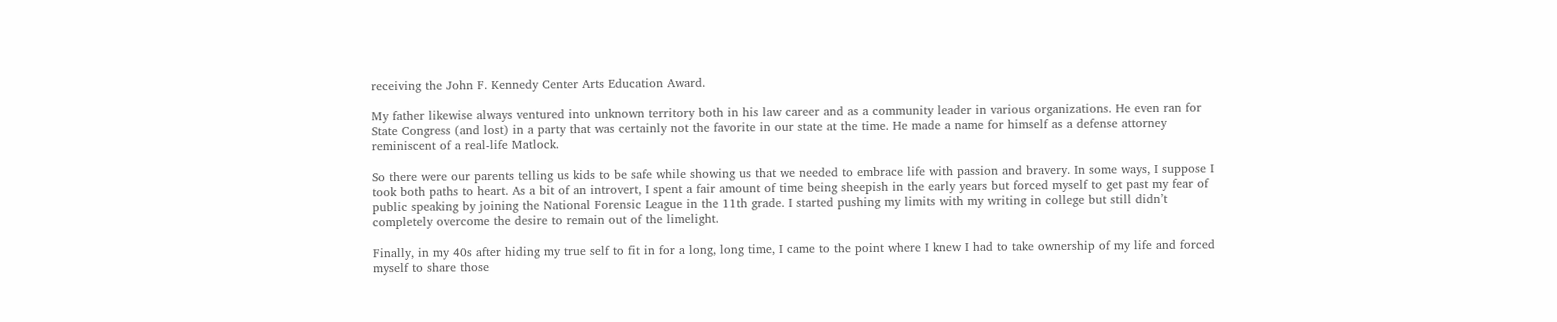receiving the John F. Kennedy Center Arts Education Award.

My father likewise always ventured into unknown territory both in his law career and as a community leader in various organizations. He even ran for State Congress (and lost) in a party that was certainly not the favorite in our state at the time. He made a name for himself as a defense attorney reminiscent of a real-life Matlock.

So there were our parents telling us kids to be safe while showing us that we needed to embrace life with passion and bravery. In some ways, I suppose I took both paths to heart. As a bit of an introvert, I spent a fair amount of time being sheepish in the early years but forced myself to get past my fear of public speaking by joining the National Forensic League in the 11th grade. I started pushing my limits with my writing in college but still didn’t completely overcome the desire to remain out of the limelight.

Finally, in my 40s after hiding my true self to fit in for a long, long time, I came to the point where I knew I had to take ownership of my life and forced myself to share those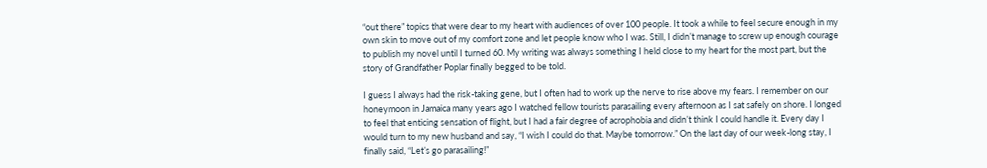“out there” topics that were dear to my heart with audiences of over 100 people. It took a while to feel secure enough in my own skin to move out of my comfort zone and let people know who I was. Still, I didn’t manage to screw up enough courage to publish my novel until I turned 60. My writing was always something I held close to my heart for the most part, but the story of Grandfather Poplar finally begged to be told.

I guess I always had the risk-taking gene, but I often had to work up the nerve to rise above my fears. I remember on our honeymoon in Jamaica many years ago I watched fellow tourists parasailing every afternoon as I sat safely on shore. I longed to feel that enticing sensation of flight, but I had a fair degree of acrophobia and didn’t think I could handle it. Every day I would turn to my new husband and say, “I wish I could do that. Maybe tomorrow.” On the last day of our week-long stay, I finally said, “Let’s go parasailing!”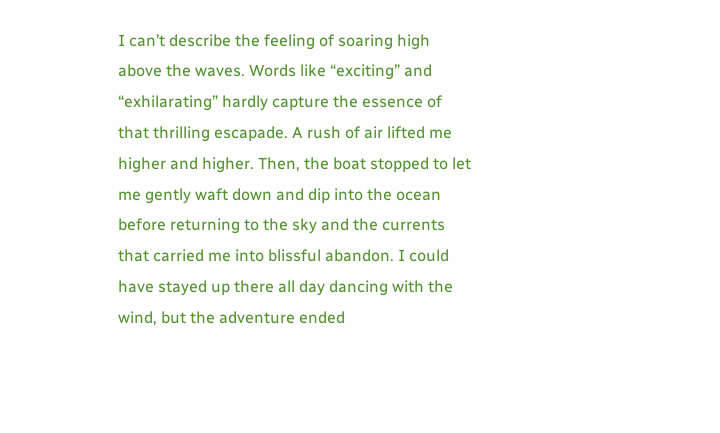I can’t describe the feeling of soaring high above the waves. Words like “exciting” and “exhilarating” hardly capture the essence of that thrilling escapade. A rush of air lifted me higher and higher. Then, the boat stopped to let me gently waft down and dip into the ocean before returning to the sky and the currents that carried me into blissful abandon. I could have stayed up there all day dancing with the wind, but the adventure ended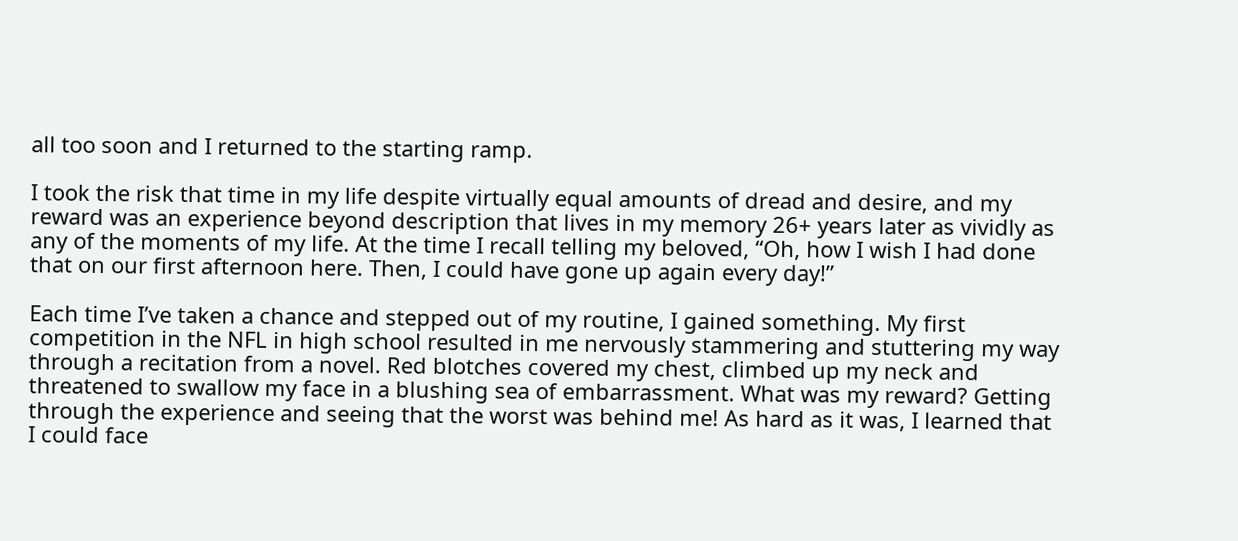all too soon and I returned to the starting ramp.

I took the risk that time in my life despite virtually equal amounts of dread and desire, and my reward was an experience beyond description that lives in my memory 26+ years later as vividly as any of the moments of my life. At the time I recall telling my beloved, “Oh, how I wish I had done that on our first afternoon here. Then, I could have gone up again every day!”

Each time I’ve taken a chance and stepped out of my routine, I gained something. My first competition in the NFL in high school resulted in me nervously stammering and stuttering my way through a recitation from a novel. Red blotches covered my chest, climbed up my neck and threatened to swallow my face in a blushing sea of embarrassment. What was my reward? Getting through the experience and seeing that the worst was behind me! As hard as it was, I learned that I could face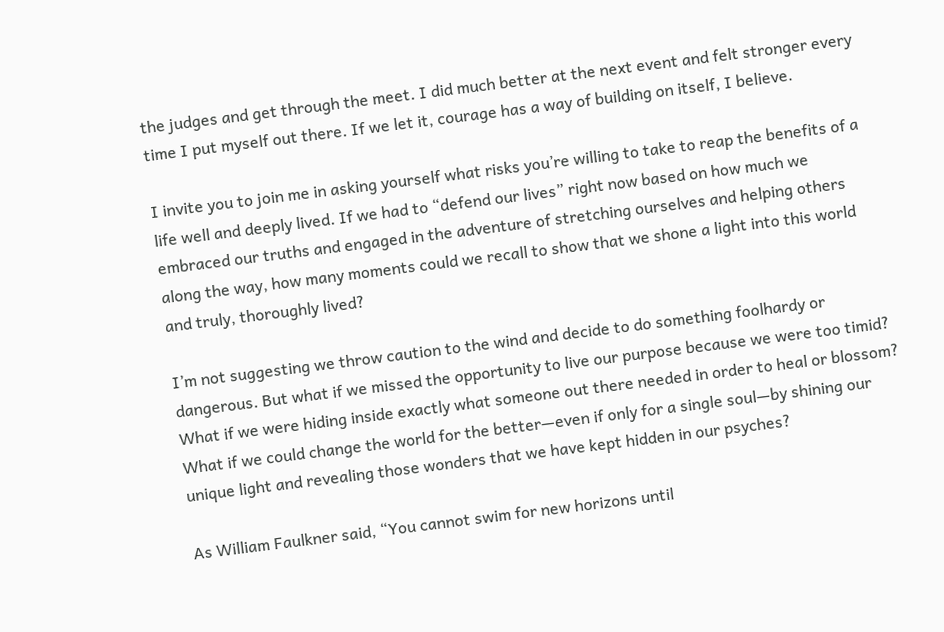the judges and get through the meet. I did much better at the next event and felt stronger every time I put myself out there. If we let it, courage has a way of building on itself, I believe.

I invite you to join me in asking yourself what risks you’re willing to take to reap the benefits of a life well and deeply lived. If we had to “defend our lives” right now based on how much we embraced our truths and engaged in the adventure of stretching ourselves and helping others along the way, how many moments could we recall to show that we shone a light into this world and truly, thoroughly lived?

I’m not suggesting we throw caution to the wind and decide to do something foolhardy or dangerous. But what if we missed the opportunity to live our purpose because we were too timid? What if we were hiding inside exactly what someone out there needed in order to heal or blossom? What if we could change the world for the better—even if only for a single soul—by shining our unique light and revealing those wonders that we have kept hidden in our psyches?

As William Faulkner said, “You cannot swim for new horizons until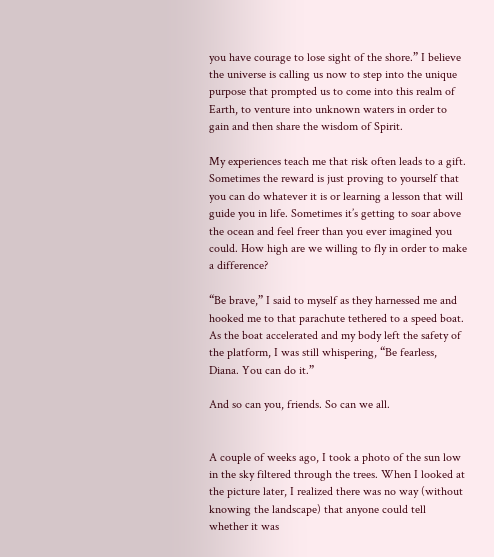you have courage to lose sight of the shore.” I believe the universe is calling us now to step into the unique purpose that prompted us to come into this realm of Earth, to venture into unknown waters in order to gain and then share the wisdom of Spirit.

My experiences teach me that risk often leads to a gift. Sometimes the reward is just proving to yourself that you can do whatever it is or learning a lesson that will guide you in life. Sometimes it’s getting to soar above the ocean and feel freer than you ever imagined you could. How high are we willing to fly in order to make a difference?

“Be brave,” I said to myself as they harnessed me and hooked me to that parachute tethered to a speed boat. As the boat accelerated and my body left the safety of the platform, I was still whispering, “Be fearless, Diana. You can do it.”

And so can you, friends. So can we all.


A couple of weeks ago, I took a photo of the sun low in the sky filtered through the trees. When I looked at the picture later, I realized there was no way (without knowing the landscape) that anyone could tell whether it was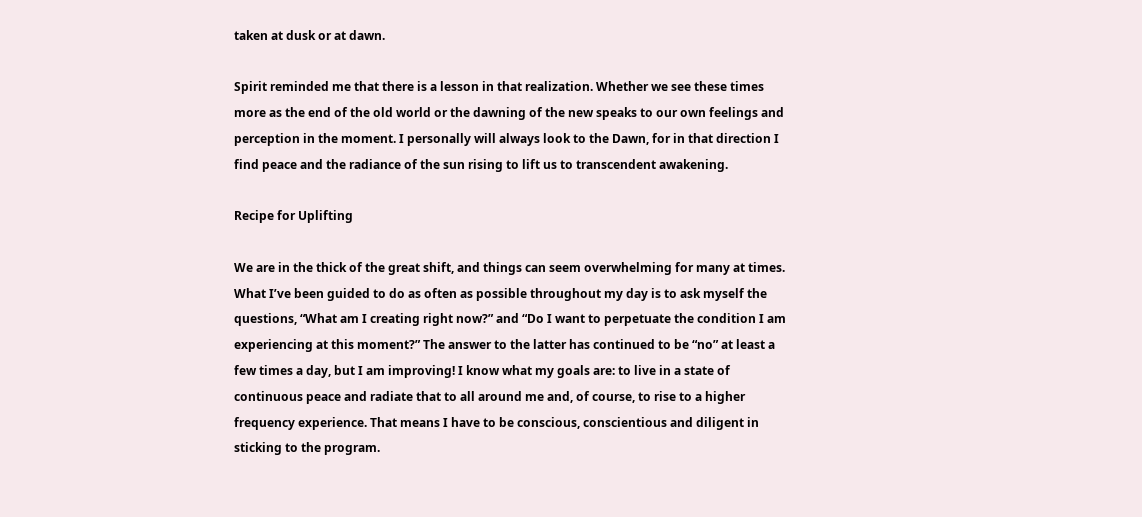taken at dusk or at dawn.

Spirit reminded me that there is a lesson in that realization. Whether we see these times more as the end of the old world or the dawning of the new speaks to our own feelings and perception in the moment. I personally will always look to the Dawn, for in that direction I find peace and the radiance of the sun rising to lift us to transcendent awakening.

Recipe for Uplifting

We are in the thick of the great shift, and things can seem overwhelming for many at times. What I’ve been guided to do as often as possible throughout my day is to ask myself the questions, “What am I creating right now?” and “Do I want to perpetuate the condition I am experiencing at this moment?” The answer to the latter has continued to be “no” at least a few times a day, but I am improving! I know what my goals are: to live in a state of continuous peace and radiate that to all around me and, of course, to rise to a higher frequency experience. That means I have to be conscious, conscientious and diligent in sticking to the program.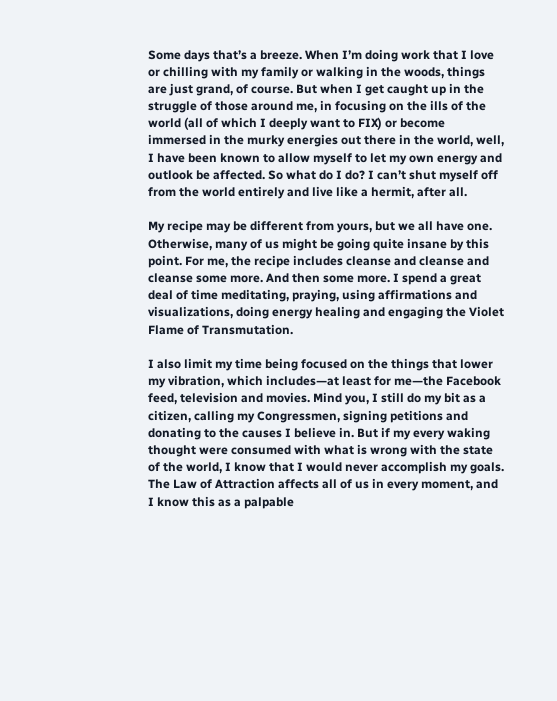Some days that’s a breeze. When I’m doing work that I love or chilling with my family or walking in the woods, things are just grand, of course. But when I get caught up in the struggle of those around me, in focusing on the ills of the world (all of which I deeply want to FIX) or become immersed in the murky energies out there in the world, well, I have been known to allow myself to let my own energy and outlook be affected. So what do I do? I can’t shut myself off from the world entirely and live like a hermit, after all.

My recipe may be different from yours, but we all have one. Otherwise, many of us might be going quite insane by this point. For me, the recipe includes cleanse and cleanse and cleanse some more. And then some more. I spend a great deal of time meditating, praying, using affirmations and visualizations, doing energy healing and engaging the Violet Flame of Transmutation.

I also limit my time being focused on the things that lower my vibration, which includes—at least for me—the Facebook feed, television and movies. Mind you, I still do my bit as a citizen, calling my Congressmen, signing petitions and donating to the causes I believe in. But if my every waking thought were consumed with what is wrong with the state of the world, I know that I would never accomplish my goals. The Law of Attraction affects all of us in every moment, and I know this as a palpable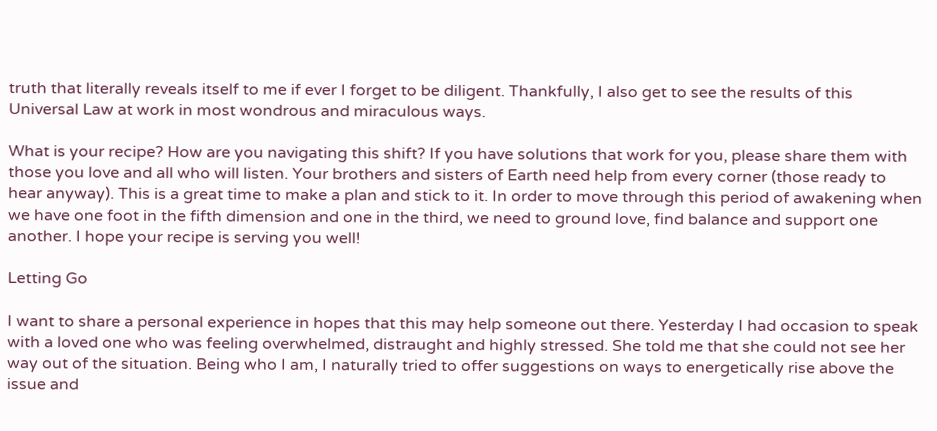truth that literally reveals itself to me if ever I forget to be diligent. Thankfully, I also get to see the results of this Universal Law at work in most wondrous and miraculous ways.

What is your recipe? How are you navigating this shift? If you have solutions that work for you, please share them with those you love and all who will listen. Your brothers and sisters of Earth need help from every corner (those ready to hear anyway). This is a great time to make a plan and stick to it. In order to move through this period of awakening when we have one foot in the fifth dimension and one in the third, we need to ground love, find balance and support one another. I hope your recipe is serving you well!

Letting Go

I want to share a personal experience in hopes that this may help someone out there. Yesterday I had occasion to speak with a loved one who was feeling overwhelmed, distraught and highly stressed. She told me that she could not see her way out of the situation. Being who I am, I naturally tried to offer suggestions on ways to energetically rise above the issue and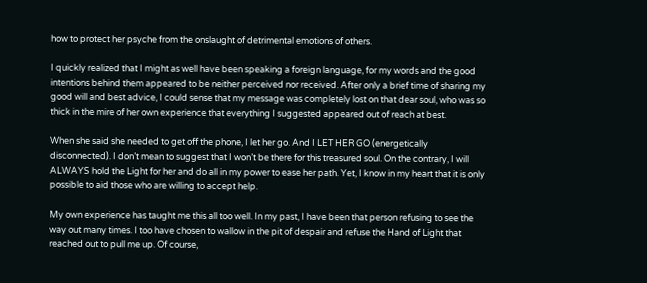how to protect her psyche from the onslaught of detrimental emotions of others.

I quickly realized that I might as well have been speaking a foreign language, for my words and the good intentions behind them appeared to be neither perceived nor received. After only a brief time of sharing my good will and best advice, I could sense that my message was completely lost on that dear soul, who was so thick in the mire of her own experience that everything I suggested appeared out of reach at best.

When she said she needed to get off the phone, I let her go. And I LET HER GO (energetically disconnected). I don’t mean to suggest that I won’t be there for this treasured soul. On the contrary, I will ALWAYS hold the Light for her and do all in my power to ease her path. Yet, I know in my heart that it is only possible to aid those who are willing to accept help.

My own experience has taught me this all too well. In my past, I have been that person refusing to see the way out many times. I too have chosen to wallow in the pit of despair and refuse the Hand of Light that reached out to pull me up. Of course,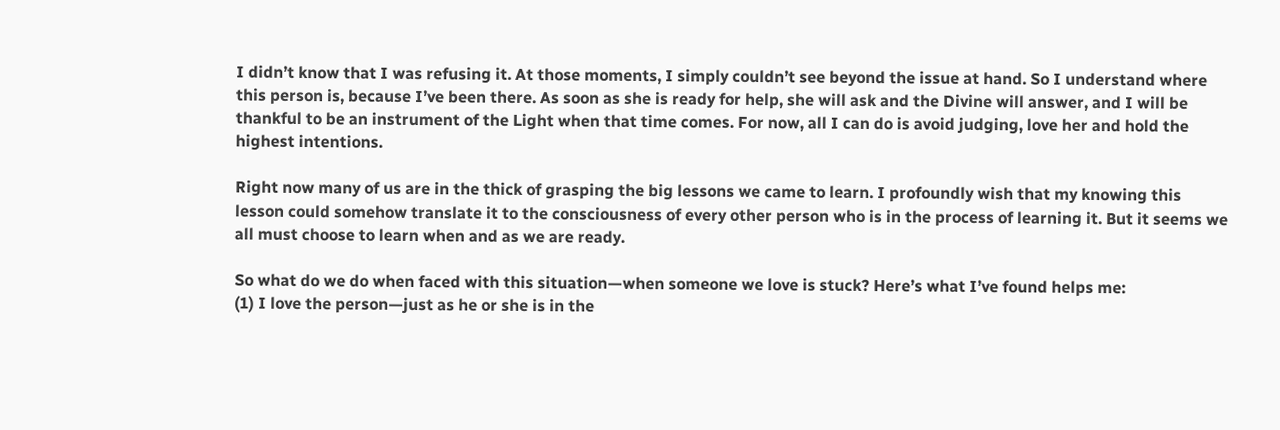I didn’t know that I was refusing it. At those moments, I simply couldn’t see beyond the issue at hand. So I understand where this person is, because I’ve been there. As soon as she is ready for help, she will ask and the Divine will answer, and I will be thankful to be an instrument of the Light when that time comes. For now, all I can do is avoid judging, love her and hold the highest intentions.

Right now many of us are in the thick of grasping the big lessons we came to learn. I profoundly wish that my knowing this lesson could somehow translate it to the consciousness of every other person who is in the process of learning it. But it seems we all must choose to learn when and as we are ready.

So what do we do when faced with this situation—when someone we love is stuck? Here’s what I’ve found helps me:
(1) I love the person—just as he or she is in the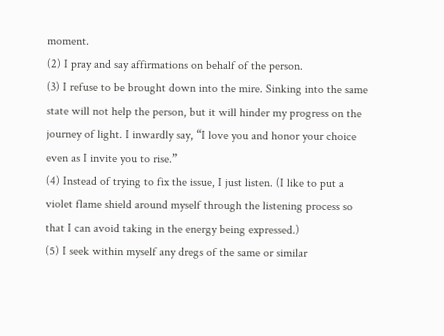moment.
(2) I pray and say affirmations on behalf of the person.
(3) I refuse to be brought down into the mire. Sinking into the same state will not help the person, but it will hinder my progress on the journey of light. I inwardly say, “I love you and honor your choice even as I invite you to rise.”
(4) Instead of trying to fix the issue, I just listen. (I like to put a violet flame shield around myself through the listening process so that I can avoid taking in the energy being expressed.)
(5) I seek within myself any dregs of the same or similar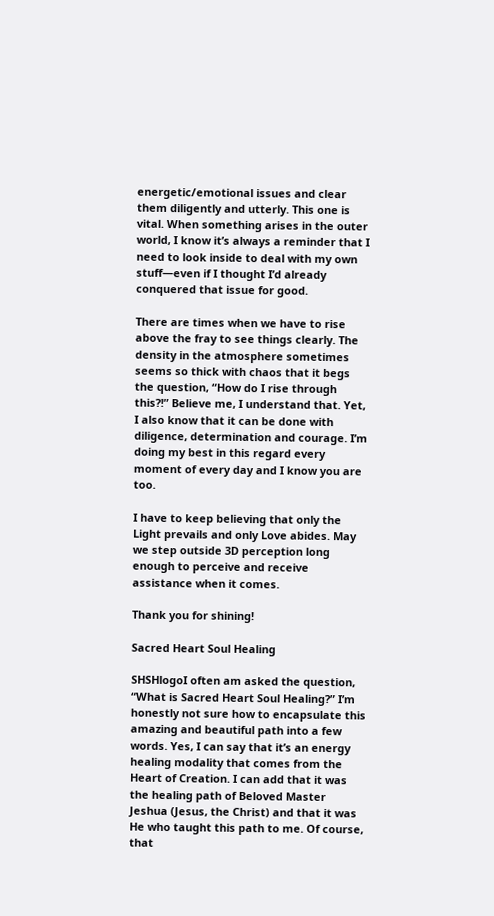energetic/emotional issues and clear them diligently and utterly. This one is vital. When something arises in the outer world, I know it’s always a reminder that I need to look inside to deal with my own stuff—even if I thought I’d already conquered that issue for good.

There are times when we have to rise above the fray to see things clearly. The density in the atmosphere sometimes seems so thick with chaos that it begs the question, “How do I rise through this?!” Believe me, I understand that. Yet, I also know that it can be done with diligence, determination and courage. I’m doing my best in this regard every moment of every day and I know you are too.

I have to keep believing that only the Light prevails and only Love abides. May we step outside 3D perception long enough to perceive and receive assistance when it comes.

Thank you for shining!

Sacred Heart Soul Healing

SHSHlogoI often am asked the question, “What is Sacred Heart Soul Healing?” I’m honestly not sure how to encapsulate this amazing and beautiful path into a few words. Yes, I can say that it’s an energy healing modality that comes from the Heart of Creation. I can add that it was the healing path of Beloved Master Jeshua (Jesus, the Christ) and that it was He who taught this path to me. Of course, that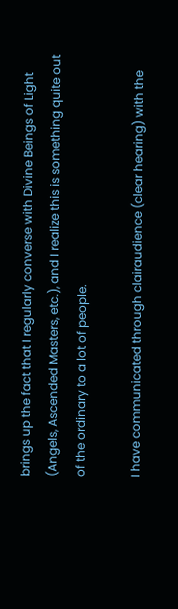brings up the fact that I regularly converse with Divine Beings of Light (Angels, Ascended Masters, etc.), and I realize this is something quite out of the ordinary to a lot of people.

I have communicated through clairaudience (clear hearing) with the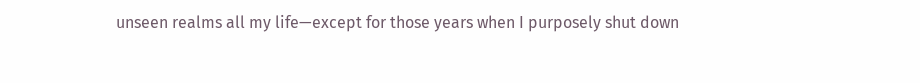unseen realms all my life—except for those years when I purposely shut down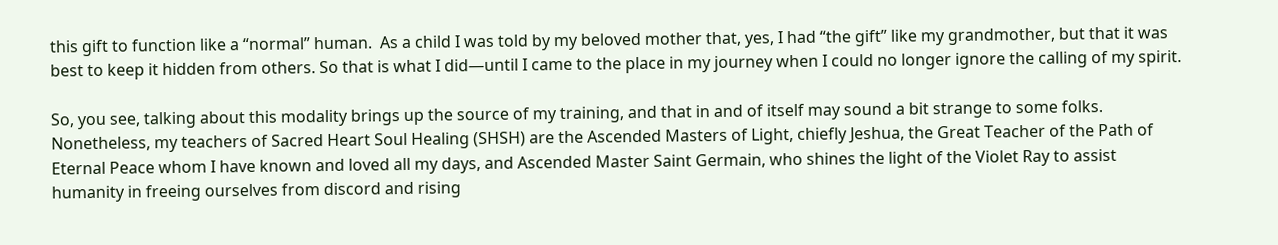this gift to function like a “normal” human.  As a child I was told by my beloved mother that, yes, I had “the gift” like my grandmother, but that it was best to keep it hidden from others. So that is what I did—until I came to the place in my journey when I could no longer ignore the calling of my spirit.

So, you see, talking about this modality brings up the source of my training, and that in and of itself may sound a bit strange to some folks. Nonetheless, my teachers of Sacred Heart Soul Healing (SHSH) are the Ascended Masters of Light, chiefly Jeshua, the Great Teacher of the Path of Eternal Peace whom I have known and loved all my days, and Ascended Master Saint Germain, who shines the light of the Violet Ray to assist humanity in freeing ourselves from discord and rising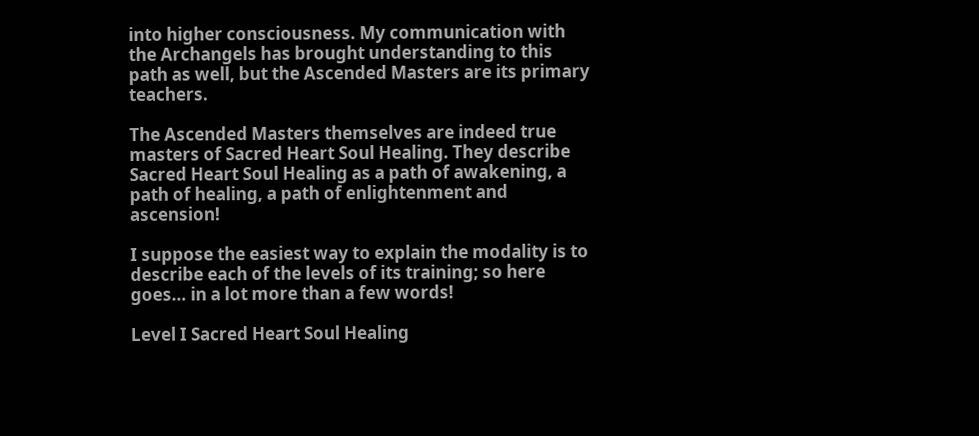into higher consciousness. My communication with the Archangels has brought understanding to this path as well, but the Ascended Masters are its primary teachers.

The Ascended Masters themselves are indeed true masters of Sacred Heart Soul Healing. They describe Sacred Heart Soul Healing as a path of awakening, a path of healing, a path of enlightenment and ascension!

I suppose the easiest way to explain the modality is to describe each of the levels of its training; so here goes… in a lot more than a few words!

Level I Sacred Heart Soul Healing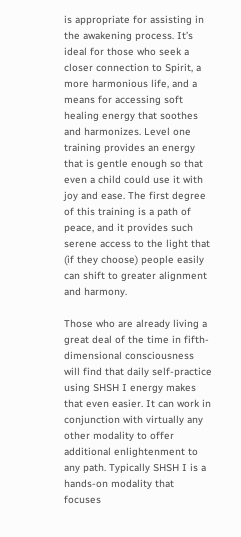is appropriate for assisting in the awakening process. It’s ideal for those who seek a closer connection to Spirit, a more harmonious life, and a means for accessing soft healing energy that soothes and harmonizes. Level one training provides an energy that is gentle enough so that even a child could use it with joy and ease. The first degree of this training is a path of peace, and it provides such serene access to the light that (if they choose) people easily can shift to greater alignment and harmony.

Those who are already living a great deal of the time in fifth-dimensional consciousness will find that daily self-practice using SHSH I energy makes that even easier. It can work in conjunction with virtually any other modality to offer additional enlightenment to any path. Typically SHSH I is a hands-on modality that focuses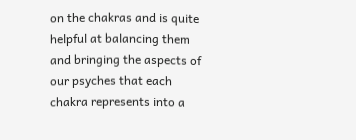on the chakras and is quite helpful at balancing them and bringing the aspects of our psyches that each chakra represents into a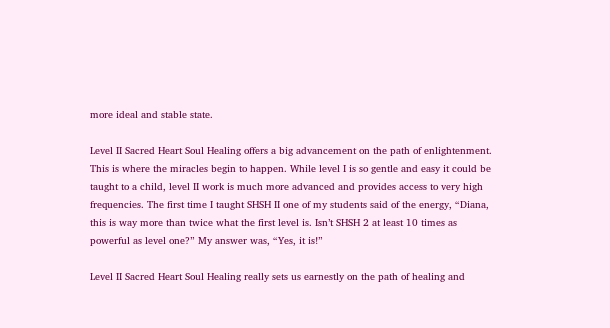more ideal and stable state.

Level II Sacred Heart Soul Healing offers a big advancement on the path of enlightenment. This is where the miracles begin to happen. While level I is so gentle and easy it could be taught to a child, level II work is much more advanced and provides access to very high frequencies. The first time I taught SHSH II one of my students said of the energy, “Diana, this is way more than twice what the first level is. Isn’t SHSH 2 at least 10 times as powerful as level one?” My answer was, “Yes, it is!”

Level II Sacred Heart Soul Healing really sets us earnestly on the path of healing and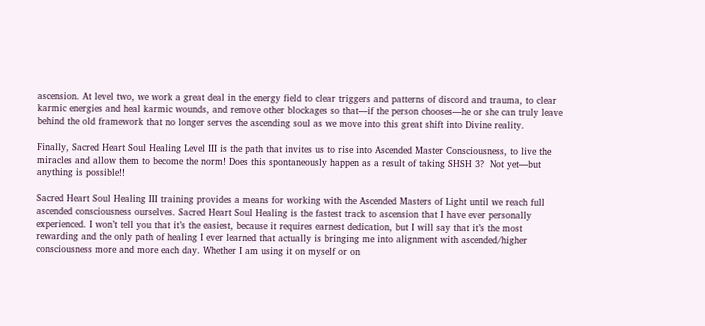ascension. At level two, we work a great deal in the energy field to clear triggers and patterns of discord and trauma, to clear karmic energies and heal karmic wounds, and remove other blockages so that—if the person chooses—he or she can truly leave behind the old framework that no longer serves the ascending soul as we move into this great shift into Divine reality.

Finally, Sacred Heart Soul Healing Level III is the path that invites us to rise into Ascended Master Consciousness, to live the miracles and allow them to become the norm! Does this spontaneously happen as a result of taking SHSH 3?  Not yet—but anything is possible!!

Sacred Heart Soul Healing III training provides a means for working with the Ascended Masters of Light until we reach full ascended consciousness ourselves. Sacred Heart Soul Healing is the fastest track to ascension that I have ever personally experienced. I won’t tell you that it’s the easiest, because it requires earnest dedication, but I will say that it’s the most rewarding and the only path of healing I ever learned that actually is bringing me into alignment with ascended/higher consciousness more and more each day. Whether I am using it on myself or on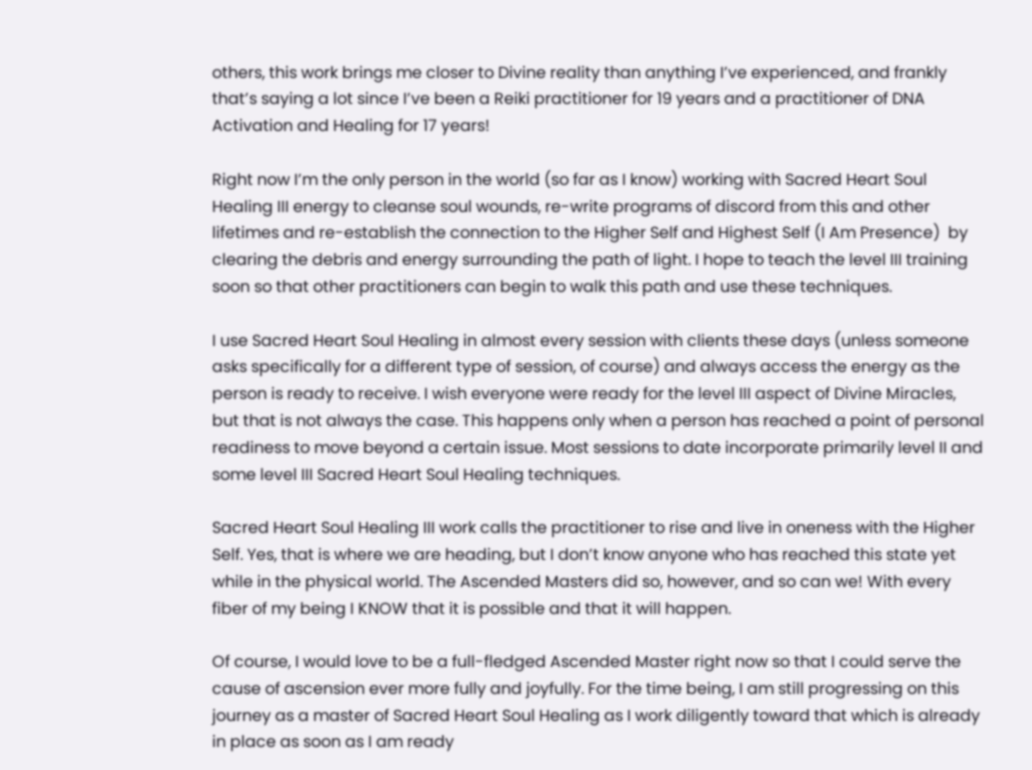others, this work brings me closer to Divine reality than anything I’ve experienced, and frankly that’s saying a lot since I’ve been a Reiki practitioner for 19 years and a practitioner of DNA Activation and Healing for 17 years!

Right now I’m the only person in the world (so far as I know) working with Sacred Heart Soul Healing III energy to cleanse soul wounds, re-write programs of discord from this and other lifetimes and re-establish the connection to the Higher Self and Highest Self (I Am Presence)  by clearing the debris and energy surrounding the path of light. I hope to teach the level III training soon so that other practitioners can begin to walk this path and use these techniques.

I use Sacred Heart Soul Healing in almost every session with clients these days (unless someone asks specifically for a different type of session, of course) and always access the energy as the person is ready to receive. I wish everyone were ready for the level III aspect of Divine Miracles, but that is not always the case. This happens only when a person has reached a point of personal readiness to move beyond a certain issue. Most sessions to date incorporate primarily level II and some level III Sacred Heart Soul Healing techniques.

Sacred Heart Soul Healing III work calls the practitioner to rise and live in oneness with the Higher Self. Yes, that is where we are heading, but I don’t know anyone who has reached this state yet while in the physical world. The Ascended Masters did so, however, and so can we! With every fiber of my being I KNOW that it is possible and that it will happen.

Of course, I would love to be a full-fledged Ascended Master right now so that I could serve the cause of ascension ever more fully and joyfully. For the time being, I am still progressing on this journey as a master of Sacred Heart Soul Healing as I work diligently toward that which is already in place as soon as I am ready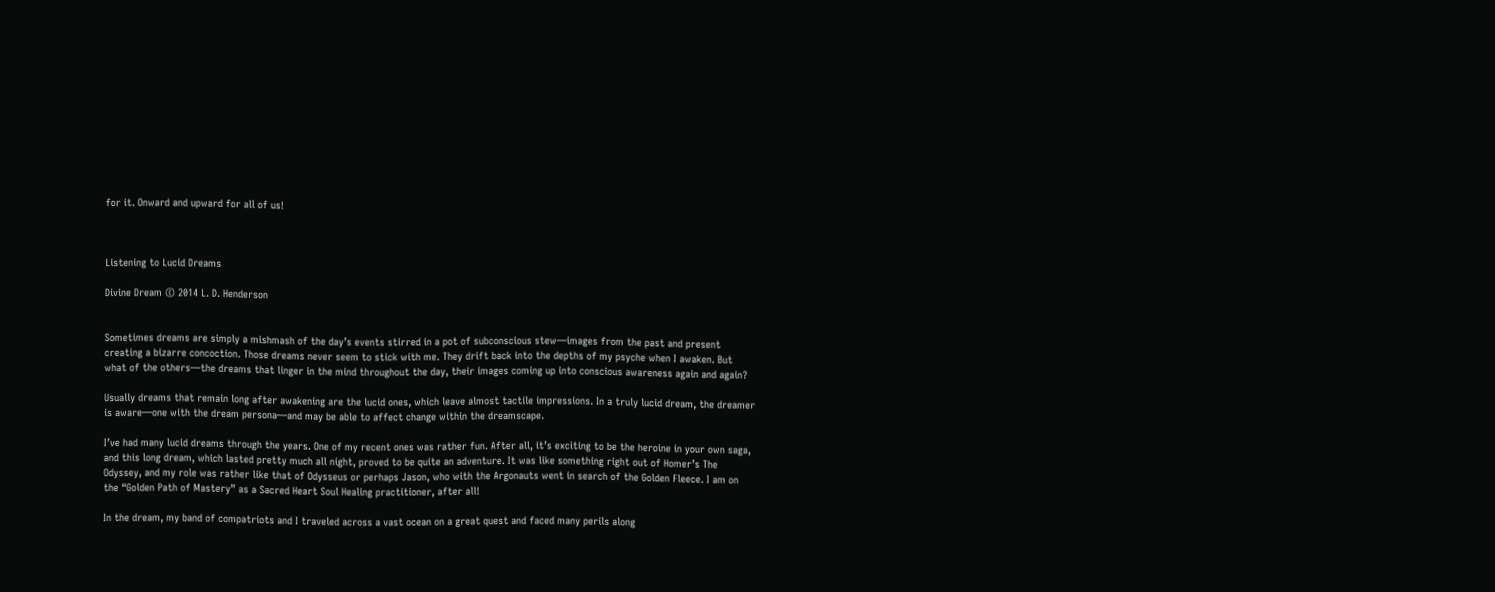for it. Onward and upward for all of us!



Listening to Lucid Dreams

Divine Dream © 2014 L. D. Henderson


Sometimes dreams are simply a mishmash of the day’s events stirred in a pot of subconscious stew—images from the past and present creating a bizarre concoction. Those dreams never seem to stick with me. They drift back into the depths of my psyche when I awaken. But what of the others—the dreams that linger in the mind throughout the day, their images coming up into conscious awareness again and again?

Usually dreams that remain long after awakening are the lucid ones, which leave almost tactile impressions. In a truly lucid dream, the dreamer is aware—one with the dream persona—and may be able to affect change within the dreamscape.

I’ve had many lucid dreams through the years. One of my recent ones was rather fun. After all, it’s exciting to be the heroine in your own saga, and this long dream, which lasted pretty much all night, proved to be quite an adventure. It was like something right out of Homer’s The Odyssey, and my role was rather like that of Odysseus or perhaps Jason, who with the Argonauts went in search of the Golden Fleece. I am on the “Golden Path of Mastery” as a Sacred Heart Soul Healing practitioner, after all!

In the dream, my band of compatriots and I traveled across a vast ocean on a great quest and faced many perils along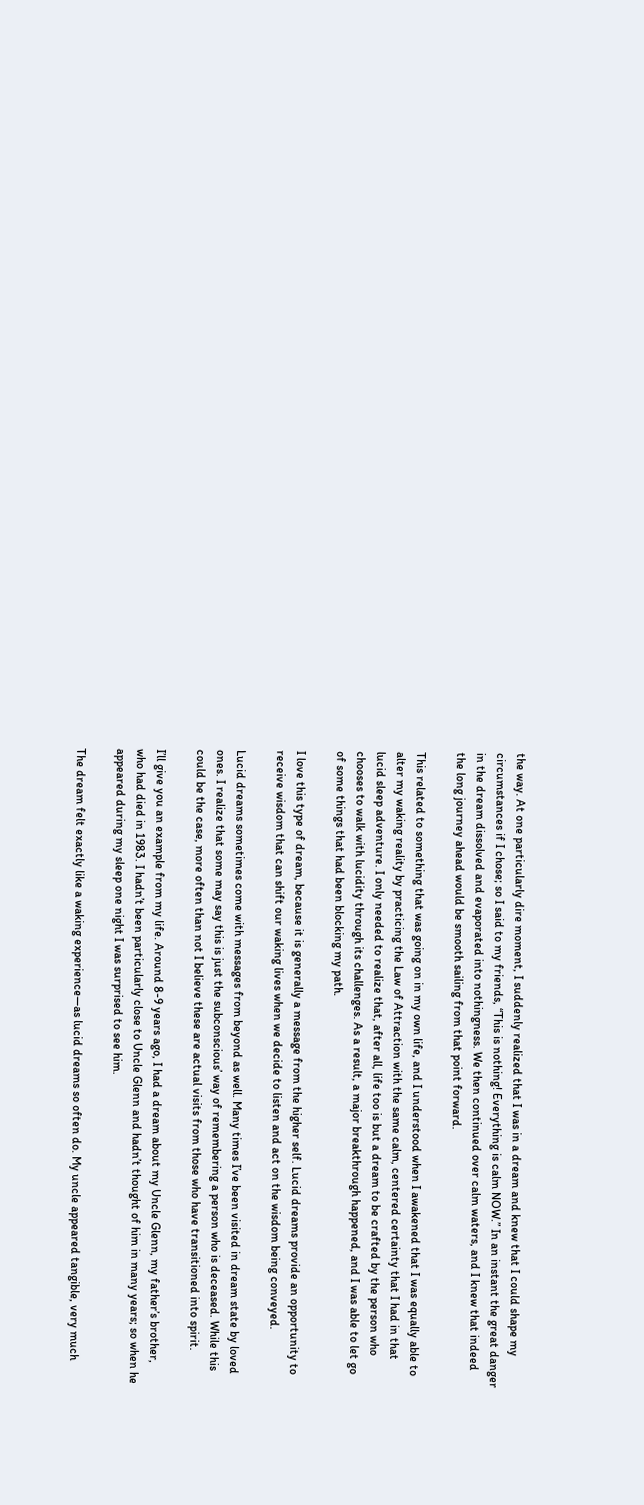the way. At one particularly dire moment, I suddenly realized that I was in a dream and knew that I could shape my circumstances if I chose; so I said to my friends, “This is nothing! Everything is calm NOW.” In an instant the great danger in the dream dissolved and evaporated into nothingness. We then continued over calm waters, and I knew that indeed the long journey ahead would be smooth sailing from that point forward.

This related to something that was going on in my own life, and I understood when I awakened that I was equally able to alter my waking reality by practicing the Law of Attraction with the same calm, centered certainty that I had in that lucid sleep adventure. I only needed to realize that, after all, life too is but a dream to be crafted by the person who chooses to walk with lucidity through its challenges. As a result, a major breakthrough happened, and I was able to let go of some things that had been blocking my path.

I love this type of dream, because it is generally a message from the higher self. Lucid dreams provide an opportunity to receive wisdom that can shift our waking lives when we decide to listen and act on the wisdom being conveyed.

Lucid dreams sometimes come with messages from beyond as well. Many times I’ve been visited in dream state by loved ones. I realize that some may say this is just the subconscious’ way of remembering a person who is deceased. While this could be the case, more often than not I believe these are actual visits from those who have transitioned into spirit.

I’ll give you an example from my life. Around 8-9 years ago, I had a dream about my Uncle Glenn, my father’s brother, who had died in 1983. I hadn’t been particularly close to Uncle Glenn and hadn’t thought of him in many years; so when he appeared during my sleep one night I was surprised to see him.

The dream felt exactly like a waking experience—as lucid dreams so often do. My uncle appeared tangible, very much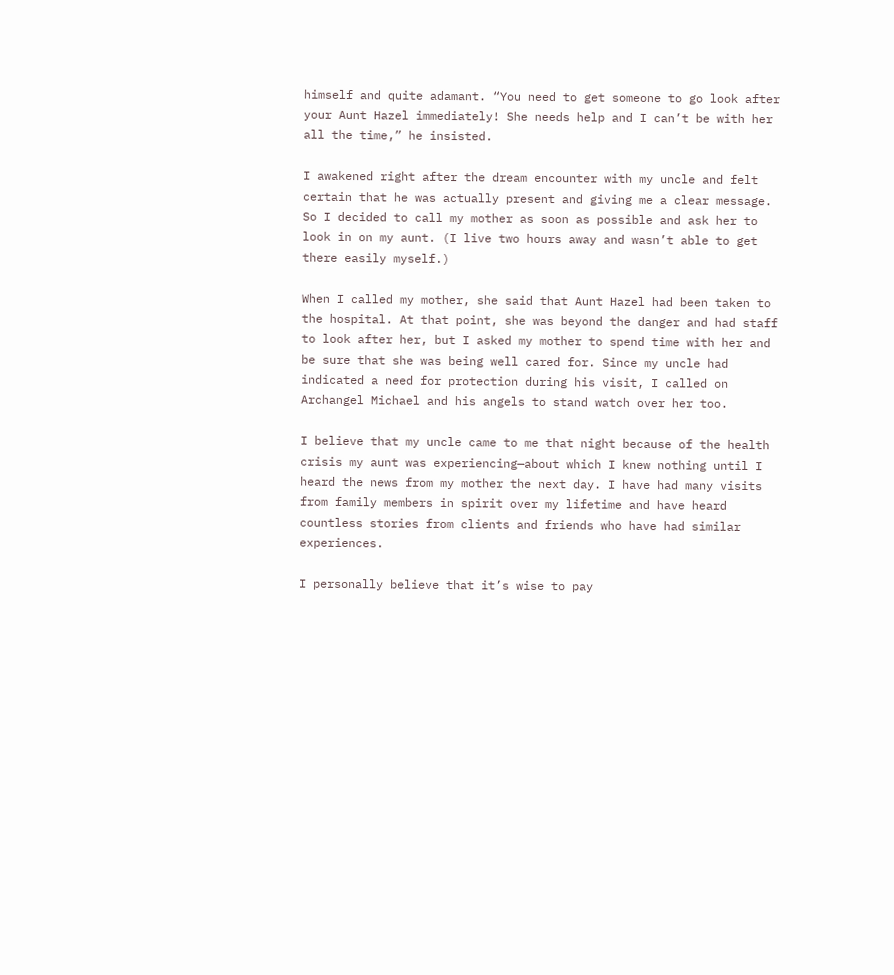himself and quite adamant. “You need to get someone to go look after your Aunt Hazel immediately! She needs help and I can’t be with her all the time,” he insisted.

I awakened right after the dream encounter with my uncle and felt certain that he was actually present and giving me a clear message. So I decided to call my mother as soon as possible and ask her to look in on my aunt. (I live two hours away and wasn’t able to get there easily myself.)

When I called my mother, she said that Aunt Hazel had been taken to the hospital. At that point, she was beyond the danger and had staff to look after her, but I asked my mother to spend time with her and be sure that she was being well cared for. Since my uncle had indicated a need for protection during his visit, I called on Archangel Michael and his angels to stand watch over her too.

I believe that my uncle came to me that night because of the health crisis my aunt was experiencing—about which I knew nothing until I heard the news from my mother the next day. I have had many visits from family members in spirit over my lifetime and have heard countless stories from clients and friends who have had similar experiences.

I personally believe that it’s wise to pay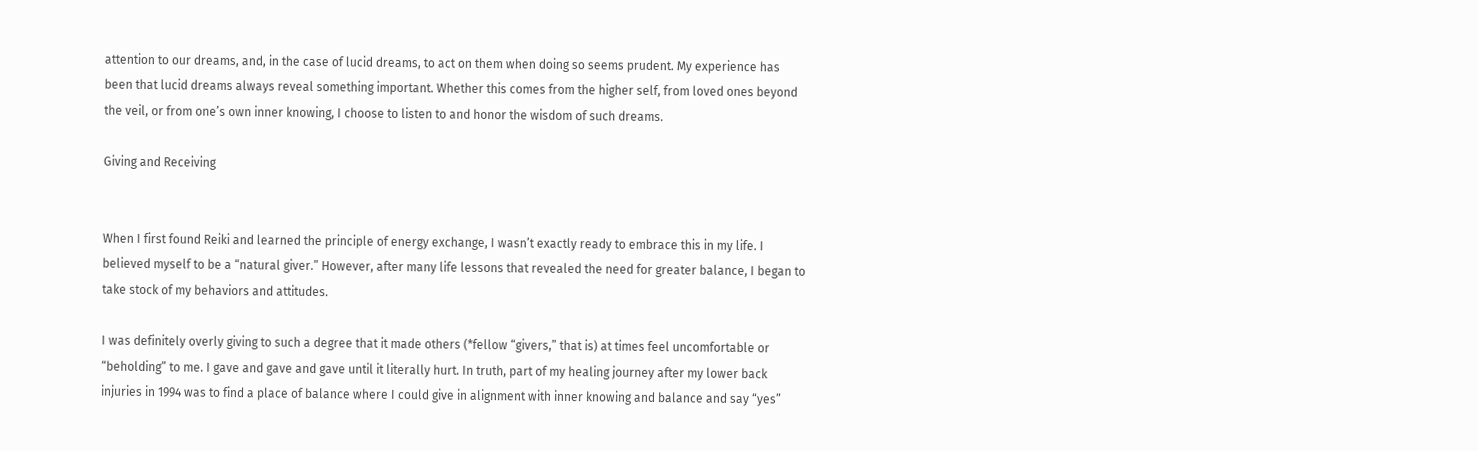attention to our dreams, and, in the case of lucid dreams, to act on them when doing so seems prudent. My experience has been that lucid dreams always reveal something important. Whether this comes from the higher self, from loved ones beyond the veil, or from one’s own inner knowing, I choose to listen to and honor the wisdom of such dreams.

Giving and Receiving


When I first found Reiki and learned the principle of energy exchange, I wasn’t exactly ready to embrace this in my life. I believed myself to be a “natural giver.” However, after many life lessons that revealed the need for greater balance, I began to take stock of my behaviors and attitudes.

I was definitely overly giving to such a degree that it made others (*fellow “givers,” that is) at times feel uncomfortable or “beholding” to me. I gave and gave and gave until it literally hurt. In truth, part of my healing journey after my lower back injuries in 1994 was to find a place of balance where I could give in alignment with inner knowing and balance and say “yes”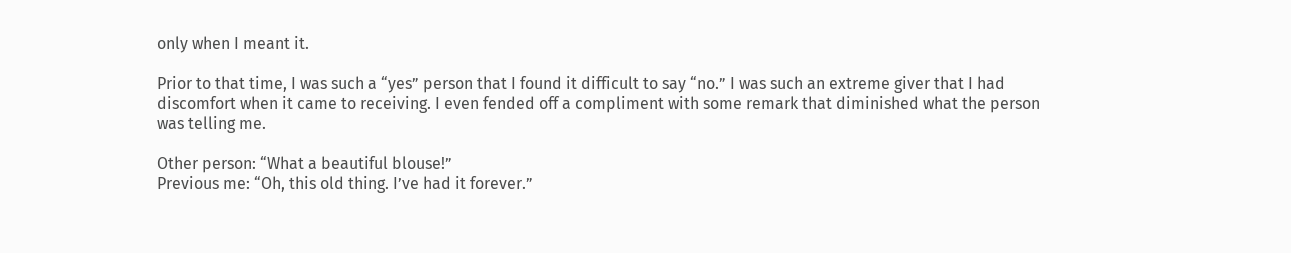only when I meant it.

Prior to that time, I was such a “yes” person that I found it difficult to say “no.” I was such an extreme giver that I had discomfort when it came to receiving. I even fended off a compliment with some remark that diminished what the person was telling me.

Other person: “What a beautiful blouse!”
Previous me: “Oh, this old thing. I’ve had it forever.”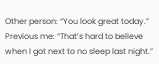Other person: “You look great today.”
Previous me: “That’s hard to believe when I got next to no sleep last night.”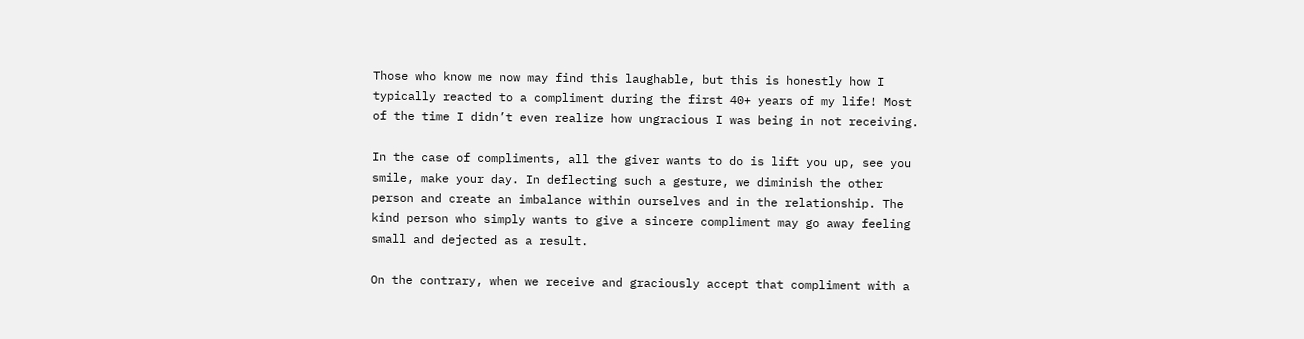Those who know me now may find this laughable, but this is honestly how I typically reacted to a compliment during the first 40+ years of my life! Most of the time I didn’t even realize how ungracious I was being in not receiving.

In the case of compliments, all the giver wants to do is lift you up, see you smile, make your day. In deflecting such a gesture, we diminish the other person and create an imbalance within ourselves and in the relationship. The kind person who simply wants to give a sincere compliment may go away feeling small and dejected as a result.

On the contrary, when we receive and graciously accept that compliment with a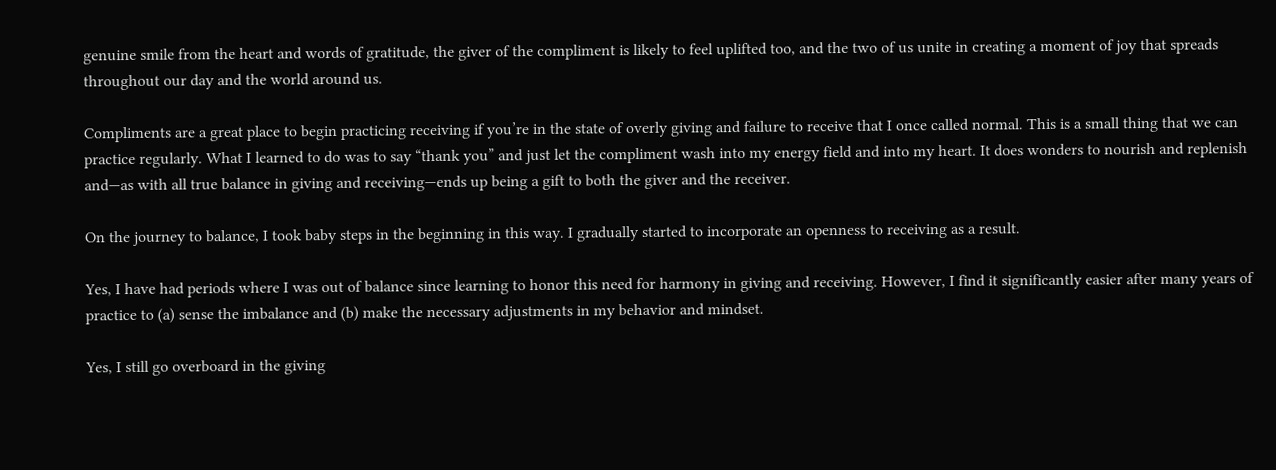genuine smile from the heart and words of gratitude, the giver of the compliment is likely to feel uplifted too, and the two of us unite in creating a moment of joy that spreads throughout our day and the world around us.

Compliments are a great place to begin practicing receiving if you’re in the state of overly giving and failure to receive that I once called normal. This is a small thing that we can practice regularly. What I learned to do was to say “thank you” and just let the compliment wash into my energy field and into my heart. It does wonders to nourish and replenish and—as with all true balance in giving and receiving—ends up being a gift to both the giver and the receiver.

On the journey to balance, I took baby steps in the beginning in this way. I gradually started to incorporate an openness to receiving as a result.

Yes, I have had periods where I was out of balance since learning to honor this need for harmony in giving and receiving. However, I find it significantly easier after many years of practice to (a) sense the imbalance and (b) make the necessary adjustments in my behavior and mindset.

Yes, I still go overboard in the giving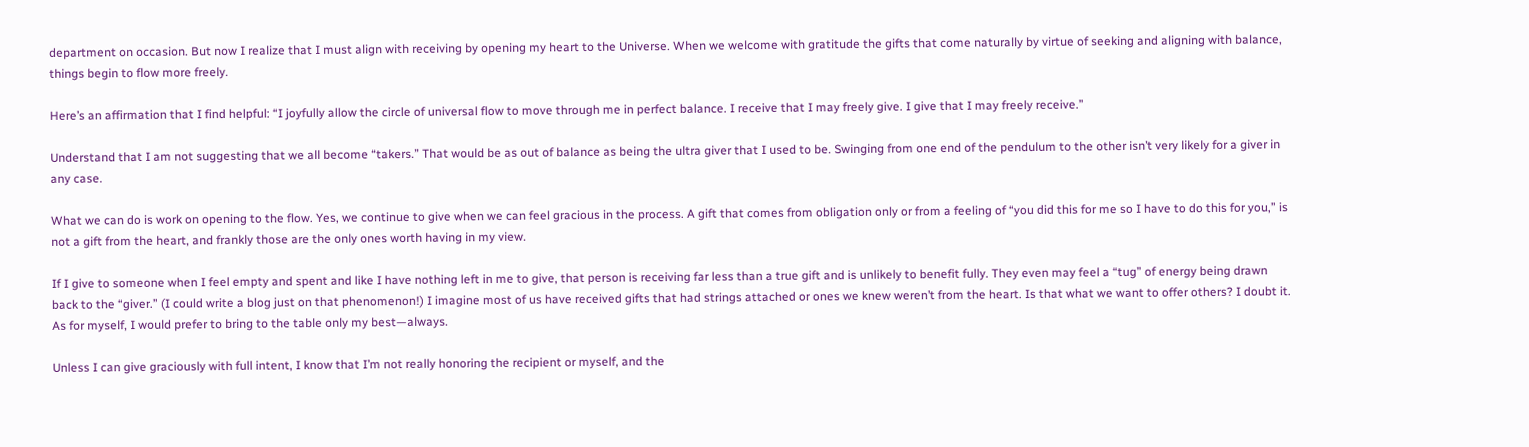department on occasion. But now I realize that I must align with receiving by opening my heart to the Universe. When we welcome with gratitude the gifts that come naturally by virtue of seeking and aligning with balance, things begin to flow more freely.

Here’s an affirmation that I find helpful: “I joyfully allow the circle of universal flow to move through me in perfect balance. I receive that I may freely give. I give that I may freely receive.”

Understand that I am not suggesting that we all become “takers.” That would be as out of balance as being the ultra giver that I used to be. Swinging from one end of the pendulum to the other isn’t very likely for a giver in any case.

What we can do is work on opening to the flow. Yes, we continue to give when we can feel gracious in the process. A gift that comes from obligation only or from a feeling of “you did this for me so I have to do this for you,” is not a gift from the heart, and frankly those are the only ones worth having in my view.

If I give to someone when I feel empty and spent and like I have nothing left in me to give, that person is receiving far less than a true gift and is unlikely to benefit fully. They even may feel a “tug” of energy being drawn back to the “giver.” (I could write a blog just on that phenomenon!) I imagine most of us have received gifts that had strings attached or ones we knew weren’t from the heart. Is that what we want to offer others? I doubt it. As for myself, I would prefer to bring to the table only my best—always.

Unless I can give graciously with full intent, I know that I’m not really honoring the recipient or myself, and the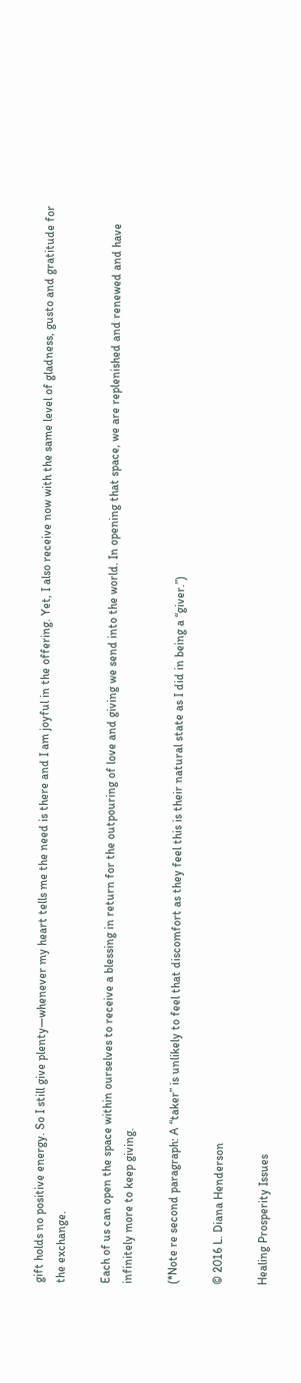gift holds no positive energy. So I still give plenty—whenever my heart tells me the need is there and I am joyful in the offering. Yet, I also receive now with the same level of gladness, gusto and gratitude for the exchange.

Each of us can open the space within ourselves to receive a blessing in return for the outpouring of love and giving we send into the world. In opening that space, we are replenished and renewed and have infinitely more to keep giving.

(*Note re second paragraph: A “taker” is unlikely to feel that discomfort as they feel this is their natural state as I did in being a “giver.”)

© 2016 L. Diana Henderson

Healing Prosperity Issues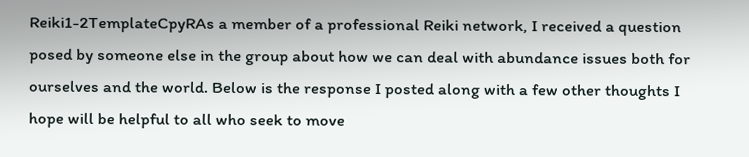Reiki1-2TemplateCpyRAs a member of a professional Reiki network, I received a question posed by someone else in the group about how we can deal with abundance issues both for ourselves and the world. Below is the response I posted along with a few other thoughts I hope will be helpful to all who seek to move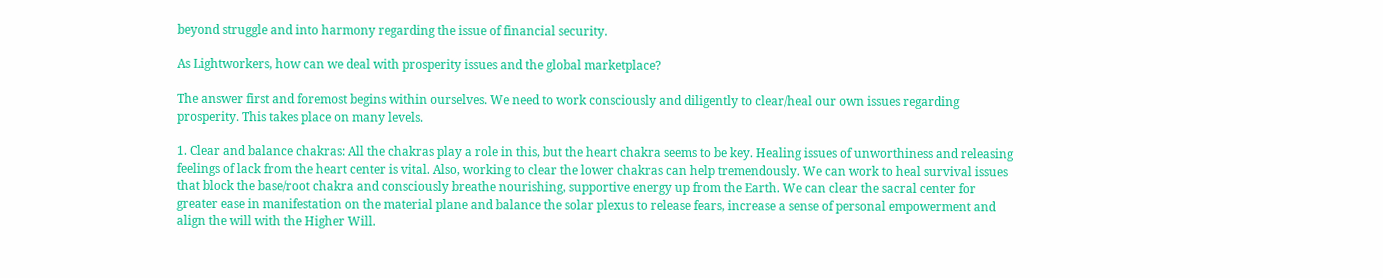beyond struggle and into harmony regarding the issue of financial security.

As Lightworkers, how can we deal with prosperity issues and the global marketplace?

The answer first and foremost begins within ourselves. We need to work consciously and diligently to clear/heal our own issues regarding prosperity. This takes place on many levels.

1. Clear and balance chakras: All the chakras play a role in this, but the heart chakra seems to be key. Healing issues of unworthiness and releasing feelings of lack from the heart center is vital. Also, working to clear the lower chakras can help tremendously. We can work to heal survival issues that block the base/root chakra and consciously breathe nourishing, supportive energy up from the Earth. We can clear the sacral center for greater ease in manifestation on the material plane and balance the solar plexus to release fears, increase a sense of personal empowerment and align the will with the Higher Will.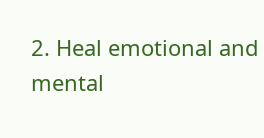2. Heal emotional and mental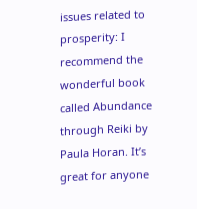issues related to prosperity: I recommend the wonderful book called Abundance through Reiki by Paula Horan. It’s great for anyone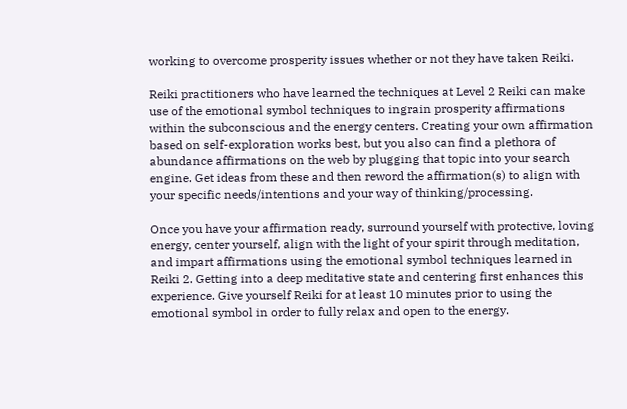working to overcome prosperity issues whether or not they have taken Reiki.

Reiki practitioners who have learned the techniques at Level 2 Reiki can make use of the emotional symbol techniques to ingrain prosperity affirmations within the subconscious and the energy centers. Creating your own affirmation based on self-exploration works best, but you also can find a plethora of abundance affirmations on the web by plugging that topic into your search engine. Get ideas from these and then reword the affirmation(s) to align with your specific needs/intentions and your way of thinking/processing.

Once you have your affirmation ready, surround yourself with protective, loving energy, center yourself, align with the light of your spirit through meditation, and impart affirmations using the emotional symbol techniques learned in Reiki 2. Getting into a deep meditative state and centering first enhances this experience. Give yourself Reiki for at least 10 minutes prior to using the emotional symbol in order to fully relax and open to the energy.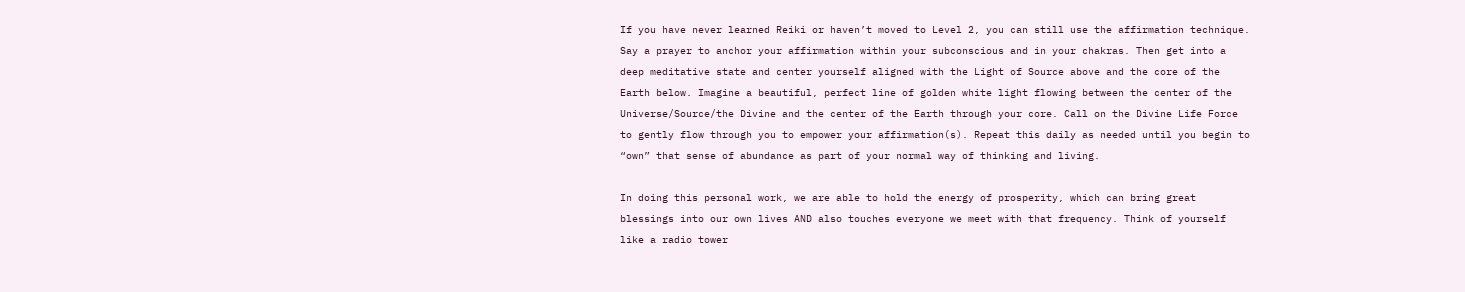If you have never learned Reiki or haven’t moved to Level 2, you can still use the affirmation technique. Say a prayer to anchor your affirmation within your subconscious and in your chakras. Then get into a deep meditative state and center yourself aligned with the Light of Source above and the core of the Earth below. Imagine a beautiful, perfect line of golden white light flowing between the center of the Universe/Source/the Divine and the center of the Earth through your core. Call on the Divine Life Force to gently flow through you to empower your affirmation(s). Repeat this daily as needed until you begin to “own” that sense of abundance as part of your normal way of thinking and living.

In doing this personal work, we are able to hold the energy of prosperity, which can bring great blessings into our own lives AND also touches everyone we meet with that frequency. Think of yourself like a radio tower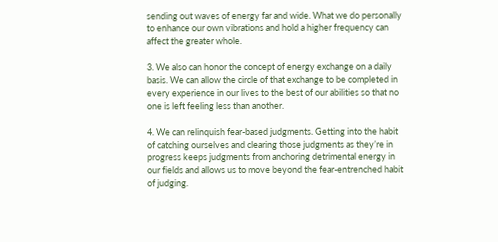sending out waves of energy far and wide. What we do personally to enhance our own vibrations and hold a higher frequency can affect the greater whole.

3. We also can honor the concept of energy exchange on a daily basis. We can allow the circle of that exchange to be completed in every experience in our lives to the best of our abilities so that no one is left feeling less than another.

4. We can relinquish fear-based judgments. Getting into the habit of catching ourselves and clearing those judgments as they’re in progress keeps judgments from anchoring detrimental energy in our fields and allows us to move beyond the fear-entrenched habit of judging.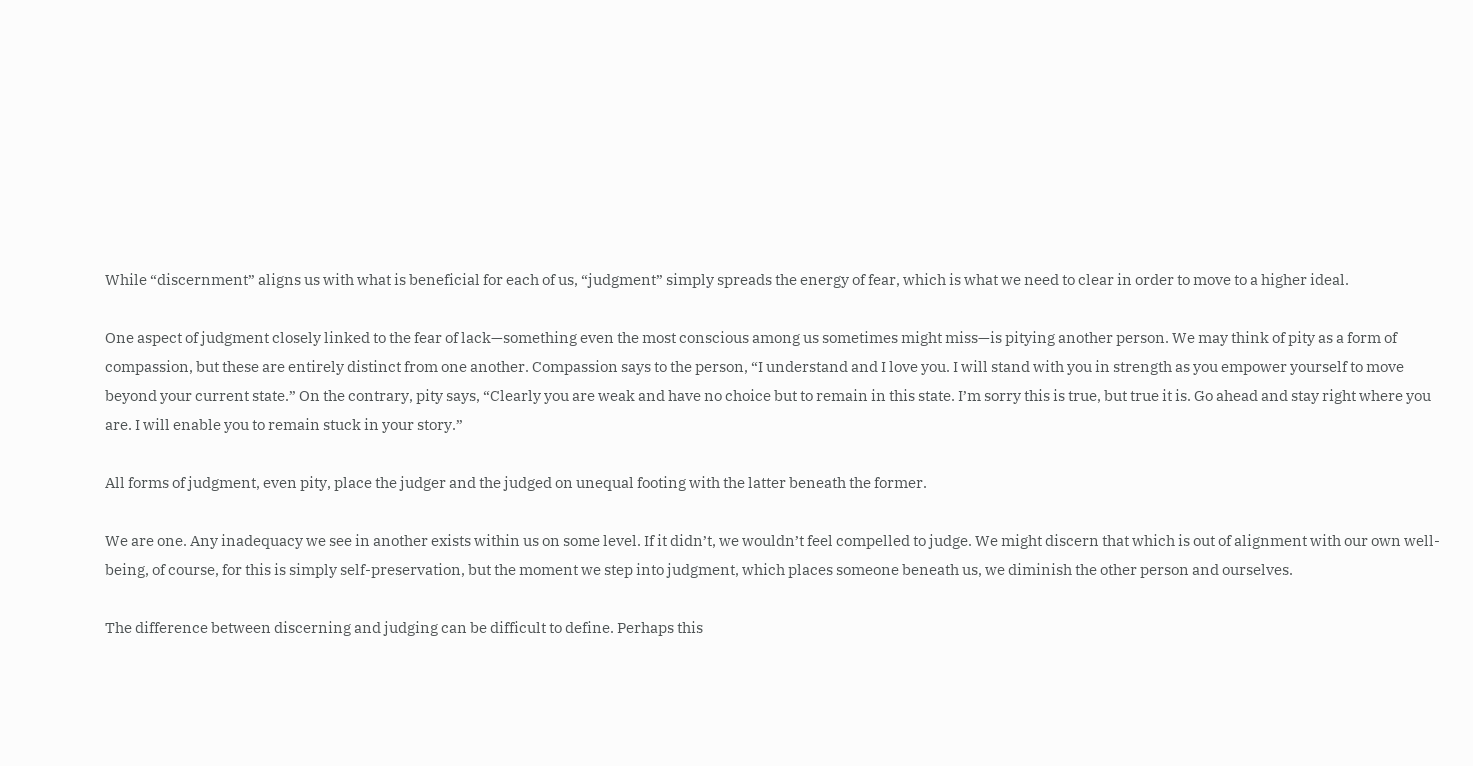While “discernment” aligns us with what is beneficial for each of us, “judgment” simply spreads the energy of fear, which is what we need to clear in order to move to a higher ideal.

One aspect of judgment closely linked to the fear of lack—something even the most conscious among us sometimes might miss—is pitying another person. We may think of pity as a form of compassion, but these are entirely distinct from one another. Compassion says to the person, “I understand and I love you. I will stand with you in strength as you empower yourself to move beyond your current state.” On the contrary, pity says, “Clearly you are weak and have no choice but to remain in this state. I’m sorry this is true, but true it is. Go ahead and stay right where you are. I will enable you to remain stuck in your story.”

All forms of judgment, even pity, place the judger and the judged on unequal footing with the latter beneath the former.

We are one. Any inadequacy we see in another exists within us on some level. If it didn’t, we wouldn’t feel compelled to judge. We might discern that which is out of alignment with our own well-being, of course, for this is simply self-preservation, but the moment we step into judgment, which places someone beneath us, we diminish the other person and ourselves.

The difference between discerning and judging can be difficult to define. Perhaps this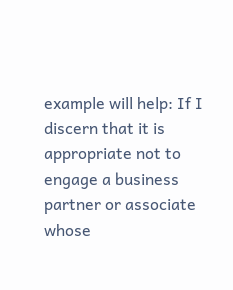example will help: If I discern that it is appropriate not to engage a business partner or associate whose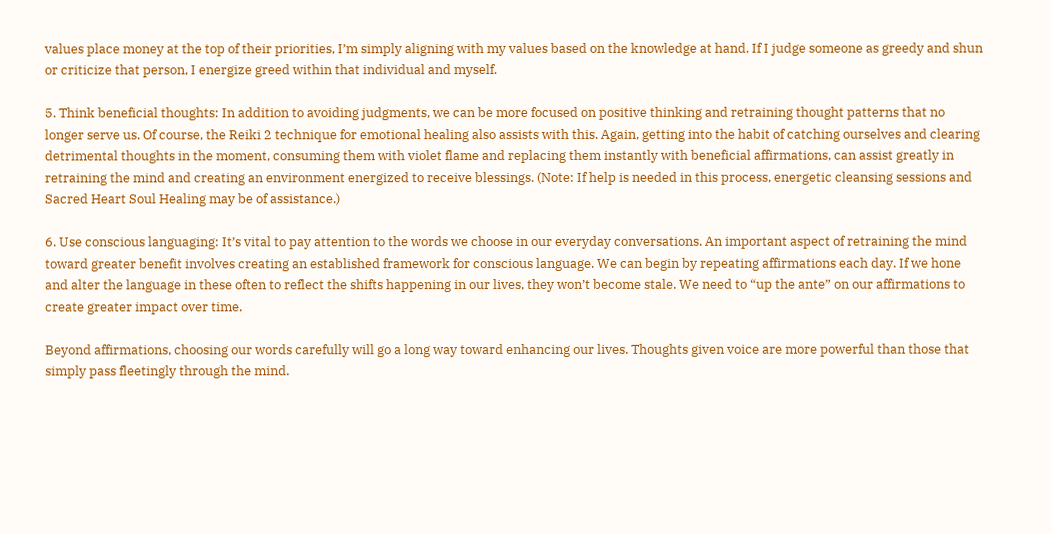values place money at the top of their priorities, I’m simply aligning with my values based on the knowledge at hand. If I judge someone as greedy and shun or criticize that person, I energize greed within that individual and myself.

5. Think beneficial thoughts: In addition to avoiding judgments, we can be more focused on positive thinking and retraining thought patterns that no longer serve us. Of course, the Reiki 2 technique for emotional healing also assists with this. Again, getting into the habit of catching ourselves and clearing detrimental thoughts in the moment, consuming them with violet flame and replacing them instantly with beneficial affirmations, can assist greatly in retraining the mind and creating an environment energized to receive blessings. (Note: If help is needed in this process, energetic cleansing sessions and Sacred Heart Soul Healing may be of assistance.)

6. Use conscious languaging: It’s vital to pay attention to the words we choose in our everyday conversations. An important aspect of retraining the mind toward greater benefit involves creating an established framework for conscious language. We can begin by repeating affirmations each day. If we hone and alter the language in these often to reflect the shifts happening in our lives, they won’t become stale. We need to “up the ante” on our affirmations to create greater impact over time.

Beyond affirmations, choosing our words carefully will go a long way toward enhancing our lives. Thoughts given voice are more powerful than those that simply pass fleetingly through the mind.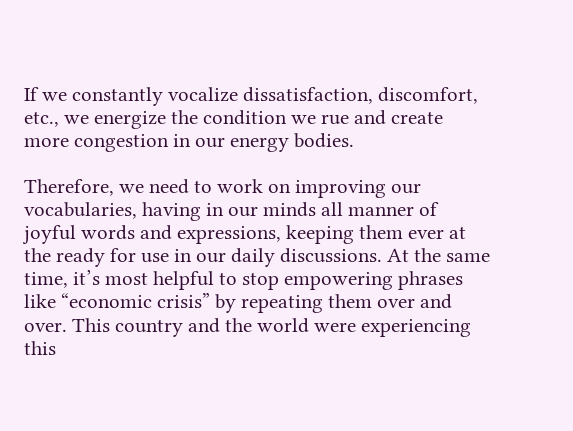If we constantly vocalize dissatisfaction, discomfort, etc., we energize the condition we rue and create more congestion in our energy bodies.

Therefore, we need to work on improving our vocabularies, having in our minds all manner of joyful words and expressions, keeping them ever at the ready for use in our daily discussions. At the same time, it’s most helpful to stop empowering phrases like “economic crisis” by repeating them over and over. This country and the world were experiencing this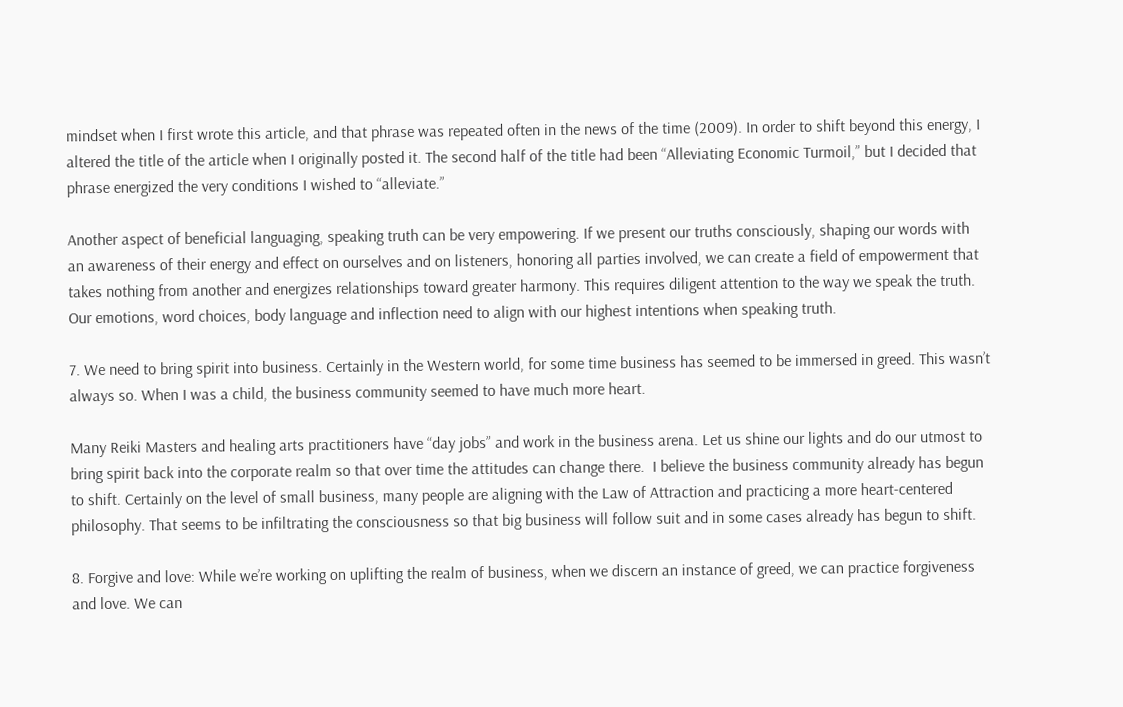mindset when I first wrote this article, and that phrase was repeated often in the news of the time (2009). In order to shift beyond this energy, I altered the title of the article when I originally posted it. The second half of the title had been “Alleviating Economic Turmoil,” but I decided that phrase energized the very conditions I wished to “alleviate.”

Another aspect of beneficial languaging, speaking truth can be very empowering. If we present our truths consciously, shaping our words with an awareness of their energy and effect on ourselves and on listeners, honoring all parties involved, we can create a field of empowerment that takes nothing from another and energizes relationships toward greater harmony. This requires diligent attention to the way we speak the truth. Our emotions, word choices, body language and inflection need to align with our highest intentions when speaking truth.

7. We need to bring spirit into business. Certainly in the Western world, for some time business has seemed to be immersed in greed. This wasn’t always so. When I was a child, the business community seemed to have much more heart.

Many Reiki Masters and healing arts practitioners have “day jobs” and work in the business arena. Let us shine our lights and do our utmost to bring spirit back into the corporate realm so that over time the attitudes can change there.  I believe the business community already has begun to shift. Certainly on the level of small business, many people are aligning with the Law of Attraction and practicing a more heart-centered philosophy. That seems to be infiltrating the consciousness so that big business will follow suit and in some cases already has begun to shift.

8. Forgive and love: While we’re working on uplifting the realm of business, when we discern an instance of greed, we can practice forgiveness and love. We can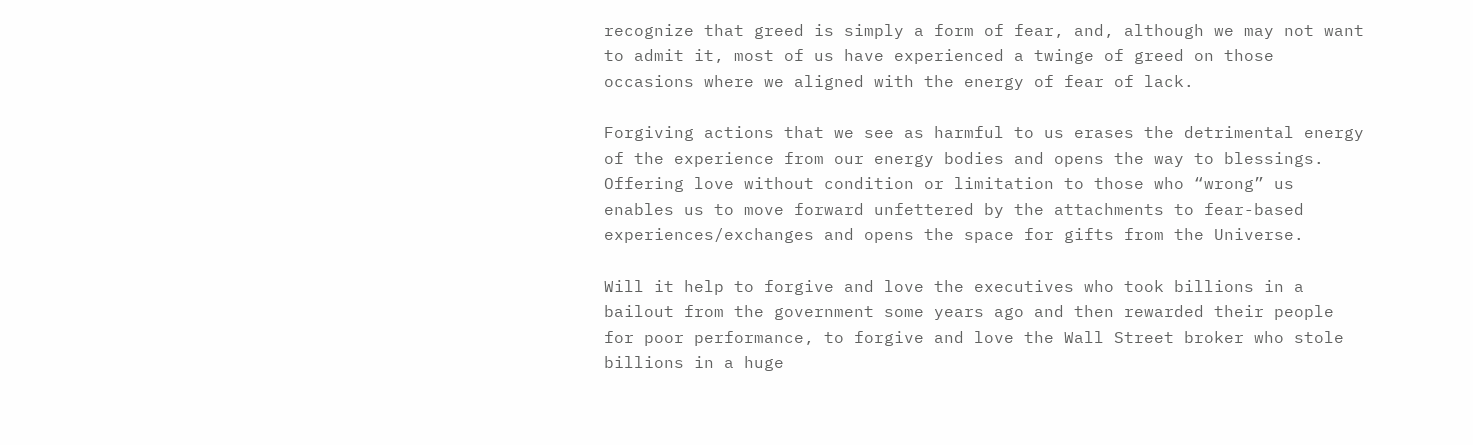recognize that greed is simply a form of fear, and, although we may not want to admit it, most of us have experienced a twinge of greed on those occasions where we aligned with the energy of fear of lack.

Forgiving actions that we see as harmful to us erases the detrimental energy of the experience from our energy bodies and opens the way to blessings. Offering love without condition or limitation to those who “wrong” us enables us to move forward unfettered by the attachments to fear-based experiences/exchanges and opens the space for gifts from the Universe.

Will it help to forgive and love the executives who took billions in a bailout from the government some years ago and then rewarded their people for poor performance, to forgive and love the Wall Street broker who stole billions in a huge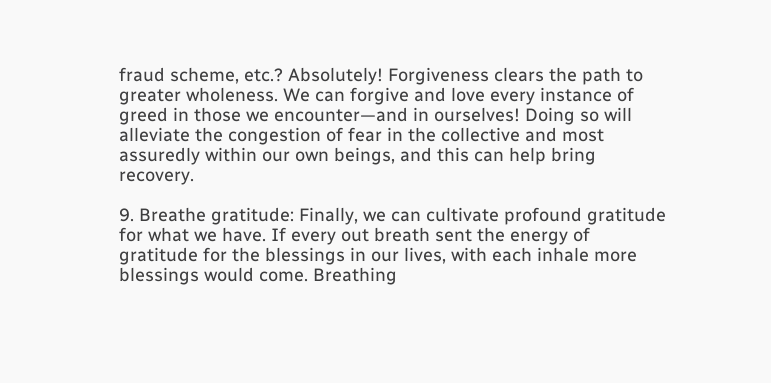fraud scheme, etc.? Absolutely! Forgiveness clears the path to greater wholeness. We can forgive and love every instance of greed in those we encounter—and in ourselves! Doing so will alleviate the congestion of fear in the collective and most assuredly within our own beings, and this can help bring recovery.

9. Breathe gratitude: Finally, we can cultivate profound gratitude for what we have. If every out breath sent the energy of gratitude for the blessings in our lives, with each inhale more blessings would come. Breathing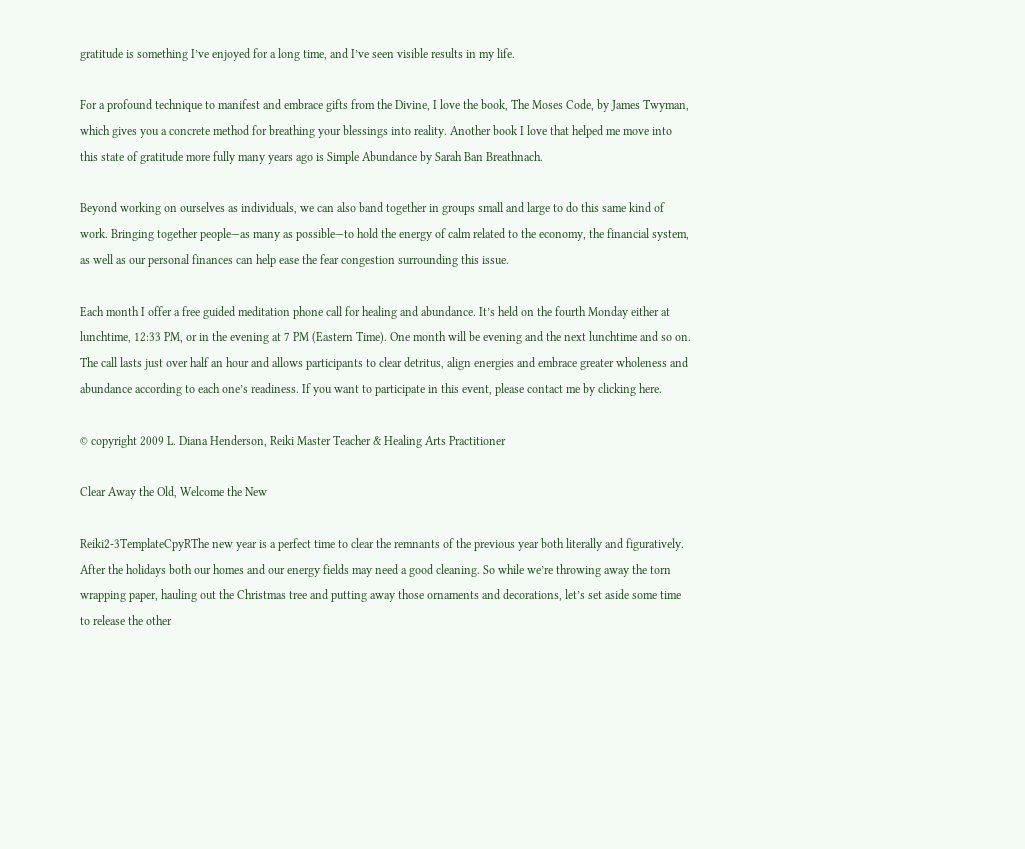gratitude is something I’ve enjoyed for a long time, and I’ve seen visible results in my life.

For a profound technique to manifest and embrace gifts from the Divine, I love the book, The Moses Code, by James Twyman, which gives you a concrete method for breathing your blessings into reality. Another book I love that helped me move into this state of gratitude more fully many years ago is Simple Abundance by Sarah Ban Breathnach.

Beyond working on ourselves as individuals, we can also band together in groups small and large to do this same kind of work. Bringing together people—as many as possible—to hold the energy of calm related to the economy, the financial system, as well as our personal finances can help ease the fear congestion surrounding this issue.

Each month I offer a free guided meditation phone call for healing and abundance. It’s held on the fourth Monday either at lunchtime, 12:33 PM, or in the evening at 7 PM (Eastern Time). One month will be evening and the next lunchtime and so on. The call lasts just over half an hour and allows participants to clear detritus, align energies and embrace greater wholeness and abundance according to each one’s readiness. If you want to participate in this event, please contact me by clicking here.

© copyright 2009 L. Diana Henderson, Reiki Master Teacher & Healing Arts Practitioner

Clear Away the Old, Welcome the New

Reiki2-3TemplateCpyRThe new year is a perfect time to clear the remnants of the previous year both literally and figuratively. After the holidays both our homes and our energy fields may need a good cleaning. So while we’re throwing away the torn wrapping paper, hauling out the Christmas tree and putting away those ornaments and decorations, let’s set aside some time to release the other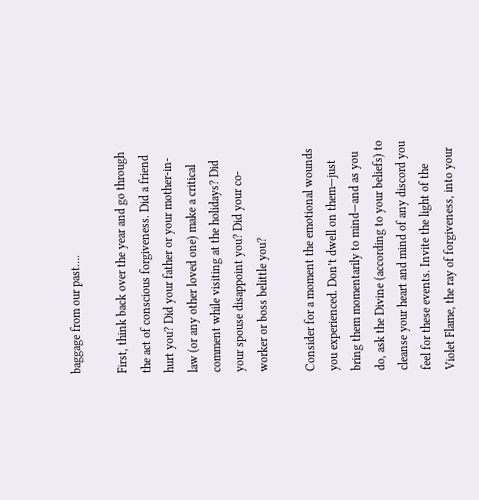baggage from our past….

First, think back over the year and go through the act of conscious forgiveness. Did a friend hurt you? Did your father or your mother-in-law (or any other loved one) make a critical comment while visiting at the holidays? Did your spouse disappoint you? Did your co-worker or boss belittle you?

Consider for a moment the emotional wounds you experienced. Don’t dwell on them—just bring them momentarily to mind—and as you do, ask the Divine (according to your beliefs) to cleanse your heart and mind of any discord you feel for these events. Invite the light of the Violet Flame, the ray of forgiveness, into your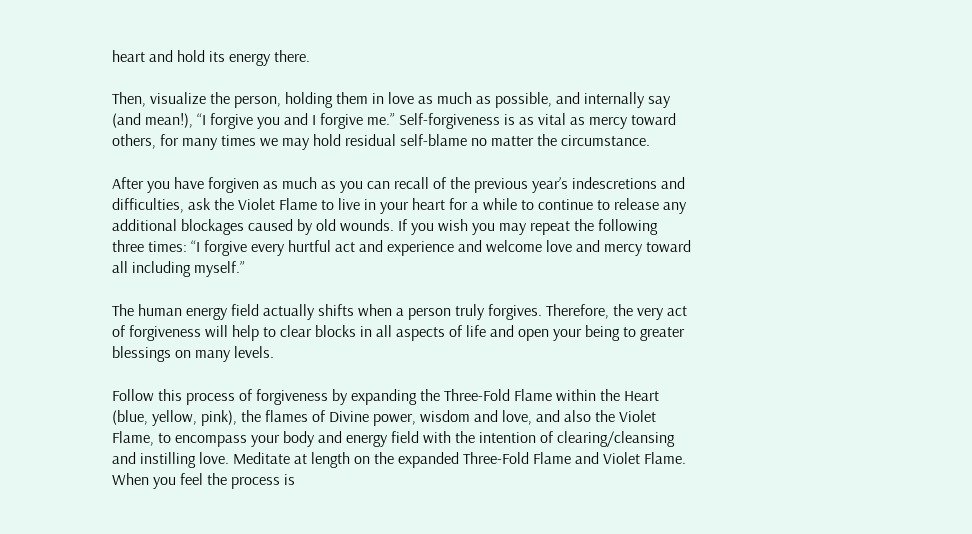heart and hold its energy there.

Then, visualize the person, holding them in love as much as possible, and internally say (and mean!), “I forgive you and I forgive me.” Self-forgiveness is as vital as mercy toward others, for many times we may hold residual self-blame no matter the circumstance.

After you have forgiven as much as you can recall of the previous year’s indescretions and difficulties, ask the Violet Flame to live in your heart for a while to continue to release any additional blockages caused by old wounds. If you wish you may repeat the following three times: “I forgive every hurtful act and experience and welcome love and mercy toward all including myself.”

The human energy field actually shifts when a person truly forgives. Therefore, the very act of forgiveness will help to clear blocks in all aspects of life and open your being to greater blessings on many levels.

Follow this process of forgiveness by expanding the Three-Fold Flame within the Heart (blue, yellow, pink), the flames of Divine power, wisdom and love, and also the Violet Flame, to encompass your body and energy field with the intention of clearing/cleansing and instilling love. Meditate at length on the expanded Three-Fold Flame and Violet Flame. When you feel the process is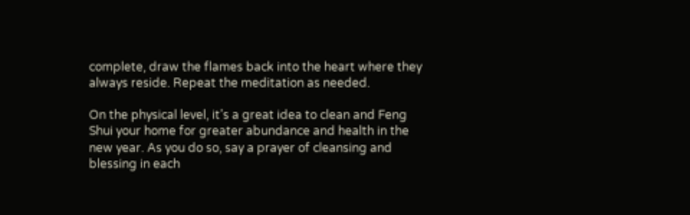complete, draw the flames back into the heart where they always reside. Repeat the meditation as needed.

On the physical level, it’s a great idea to clean and Feng Shui your home for greater abundance and health in the new year. As you do so, say a prayer of cleansing and blessing in each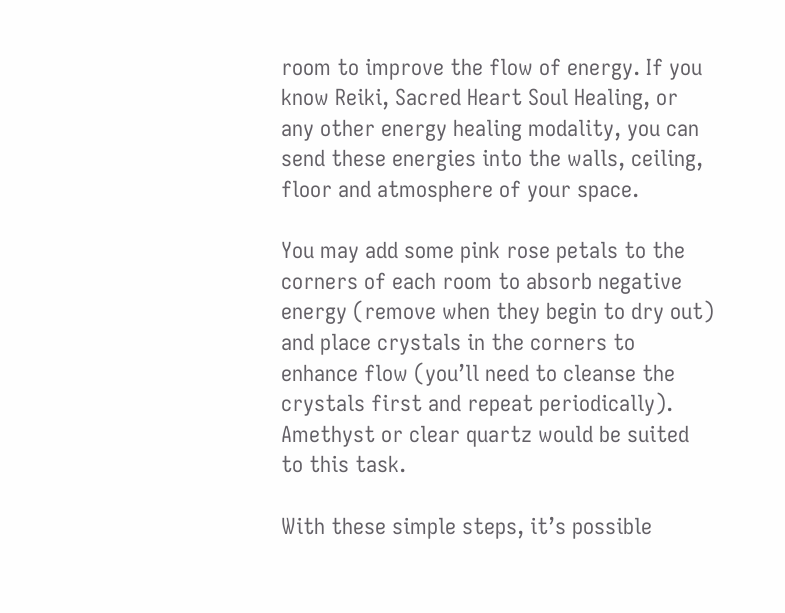room to improve the flow of energy. If you know Reiki, Sacred Heart Soul Healing, or any other energy healing modality, you can send these energies into the walls, ceiling, floor and atmosphere of your space.

You may add some pink rose petals to the corners of each room to absorb negative energy (remove when they begin to dry out) and place crystals in the corners to enhance flow (you’ll need to cleanse the crystals first and repeat periodically). Amethyst or clear quartz would be suited to this task.

With these simple steps, it’s possible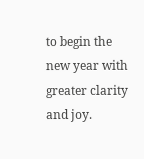to begin the new year with greater clarity and joy.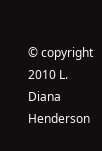© copyright 2010 L. Diana Henderson